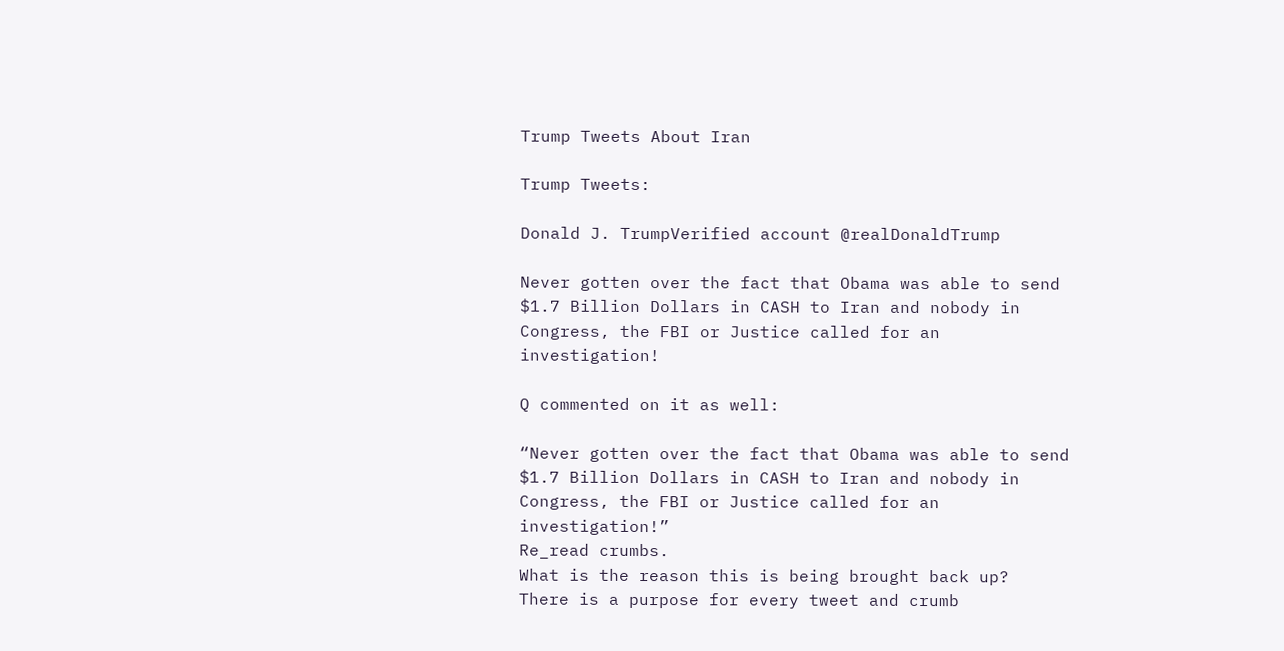Trump Tweets About Iran

Trump Tweets:

Donald J. TrumpVerified account @realDonaldTrump

Never gotten over the fact that Obama was able to send $1.7 Billion Dollars in CASH to Iran and nobody in Congress, the FBI or Justice called for an investigation!

Q commented on it as well:

“Never gotten over the fact that Obama was able to send $1.7 Billion Dollars in CASH to Iran and nobody in Congress, the FBI or Justice called for an investigation!”
Re_read crumbs.
What is the reason this is being brought back up?
There is a purpose for every tweet and crumb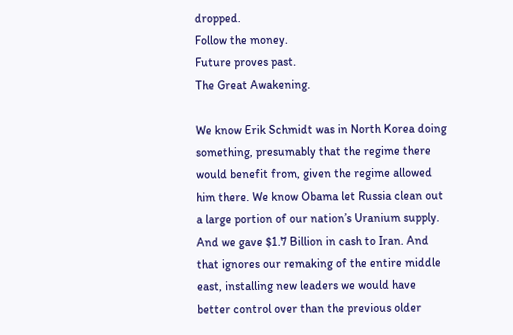dropped.
Follow the money.
Future proves past.
The Great Awakening.

We know Erik Schmidt was in North Korea doing something, presumably that the regime there would benefit from, given the regime allowed him there. We know Obama let Russia clean out a large portion of our nation’s Uranium supply. And we gave $1.7 Billion in cash to Iran. And that ignores our remaking of the entire middle east, installing new leaders we would have better control over than the previous older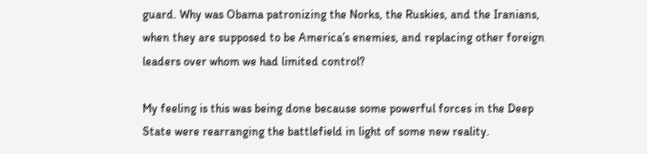guard. Why was Obama patronizing the Norks, the Ruskies, and the Iranians, when they are supposed to be America’s enemies, and replacing other foreign leaders over whom we had limited control?

My feeling is this was being done because some powerful forces in the Deep State were rearranging the battlefield in light of some new reality.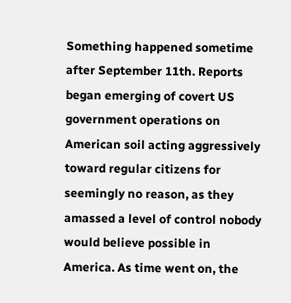Something happened sometime after September 11th. Reports began emerging of covert US government operations on American soil acting aggressively toward regular citizens for seemingly no reason, as they amassed a level of control nobody would believe possible in America. As time went on, the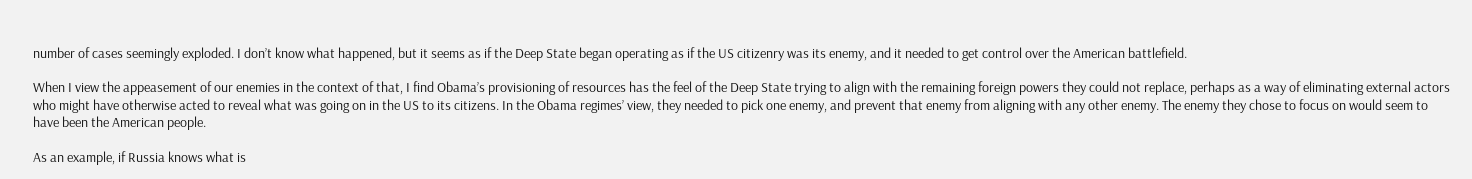number of cases seemingly exploded. I don’t know what happened, but it seems as if the Deep State began operating as if the US citizenry was its enemy, and it needed to get control over the American battlefield.

When I view the appeasement of our enemies in the context of that, I find Obama’s provisioning of resources has the feel of the Deep State trying to align with the remaining foreign powers they could not replace, perhaps as a way of eliminating external actors who might have otherwise acted to reveal what was going on in the US to its citizens. In the Obama regimes’ view, they needed to pick one enemy, and prevent that enemy from aligning with any other enemy. The enemy they chose to focus on would seem to have been the American people.

As an example, if Russia knows what is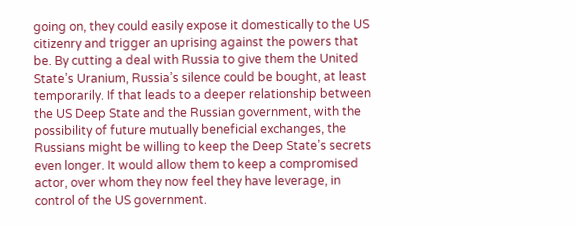going on, they could easily expose it domestically to the US citizenry and trigger an uprising against the powers that be. By cutting a deal with Russia to give them the United State’s Uranium, Russia’s silence could be bought, at least temporarily. If that leads to a deeper relationship between the US Deep State and the Russian government, with the possibility of future mutually beneficial exchanges, the Russians might be willing to keep the Deep State’s secrets even longer. It would allow them to keep a compromised actor, over whom they now feel they have leverage, in control of the US government.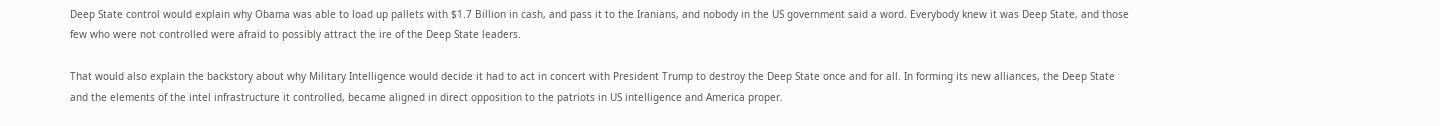Deep State control would explain why Obama was able to load up pallets with $1.7 Billion in cash, and pass it to the Iranians, and nobody in the US government said a word. Everybody knew it was Deep State, and those few who were not controlled were afraid to possibly attract the ire of the Deep State leaders.

That would also explain the backstory about why Military Intelligence would decide it had to act in concert with President Trump to destroy the Deep State once and for all. In forming its new alliances, the Deep State and the elements of the intel infrastructure it controlled, became aligned in direct opposition to the patriots in US intelligence and America proper.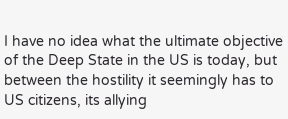I have no idea what the ultimate objective of the Deep State in the US is today, but between the hostility it seemingly has to US citizens, its allying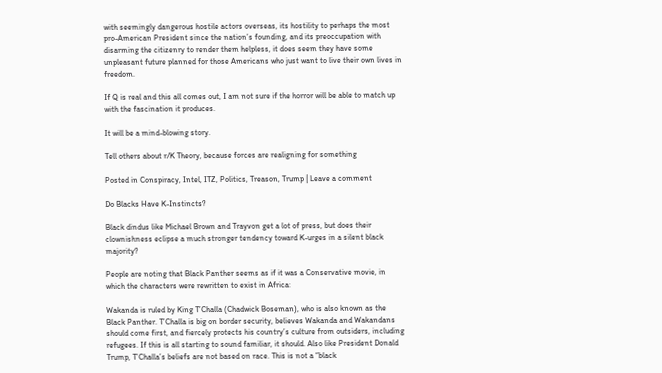with seemingly dangerous hostile actors overseas, its hostility to perhaps the most pro-American President since the nation’s founding, and its preoccupation with disarming the citizenry to render them helpless, it does seem they have some unpleasant future planned for those Americans who just want to live their own lives in freedom.

If Q is real and this all comes out, I am not sure if the horror will be able to match up with the fascination it produces.

It will be a mind-blowing story.

Tell others about r/K Theory, because forces are realigning for something

Posted in Conspiracy, Intel, ITZ, Politics, Treason, Trump | Leave a comment

Do Blacks Have K-Instincts?

Black dindus like Michael Brown and Trayvon get a lot of press, but does their clownishness eclipse a much stronger tendency toward K-urges in a silent black majority?

People are noting that Black Panther seems as if it was a Conservative movie, in which the characters were rewritten to exist in Africa:

Wakanda is ruled by King T’Challa (Chadwick Boseman), who is also known as the Black Panther. T’Challa is big on border security, believes Wakanda and Wakandans should come first, and fiercely protects his country’s culture from outsiders, including refugees. If this is all starting to sound familiar, it should. Also like President Donald Trump, T’Challa’s beliefs are not based on race. This is not a “black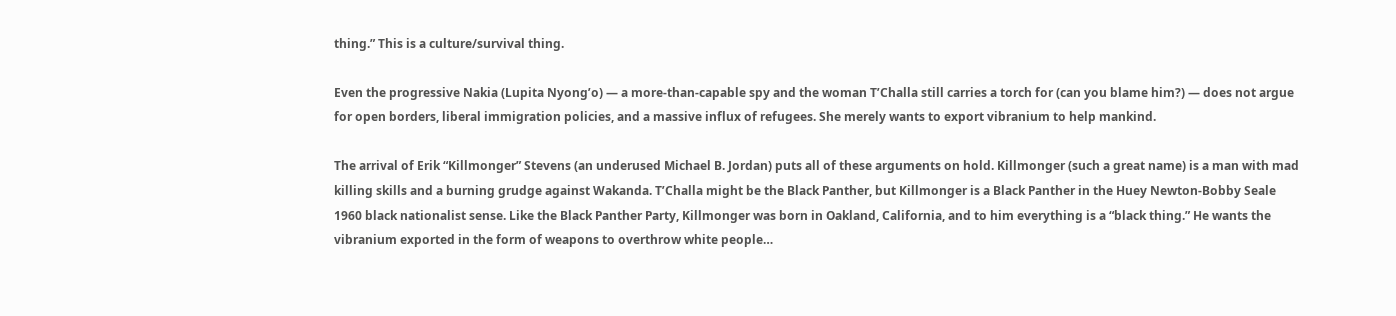thing.” This is a culture/survival thing.

Even the progressive Nakia (Lupita Nyong’o) — a more-than-capable spy and the woman T’Challa still carries a torch for (can you blame him?) — does not argue for open borders, liberal immigration policies, and a massive influx of refugees. She merely wants to export vibranium to help mankind.

The arrival of Erik “Killmonger” Stevens (an underused Michael B. Jordan) puts all of these arguments on hold. Killmonger (such a great name) is a man with mad killing skills and a burning grudge against Wakanda. T’Challa might be the Black Panther, but Killmonger is a Black Panther in the Huey Newton-Bobby Seale 1960 black nationalist sense. Like the Black Panther Party, Killmonger was born in Oakland, California, and to him everything is a “black thing.” He wants the vibranium exported in the form of weapons to overthrow white people…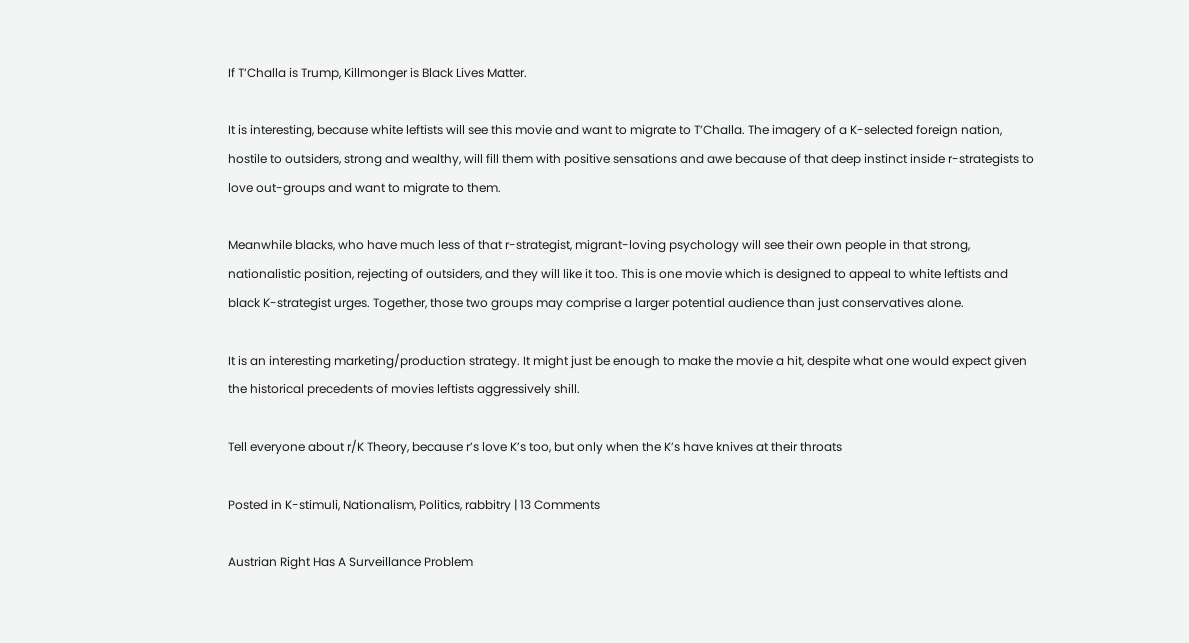If T’Challa is Trump, Killmonger is Black Lives Matter.

It is interesting, because white leftists will see this movie and want to migrate to T’Challa. The imagery of a K-selected foreign nation, hostile to outsiders, strong and wealthy, will fill them with positive sensations and awe because of that deep instinct inside r-strategists to love out-groups and want to migrate to them.

Meanwhile blacks, who have much less of that r-strategist, migrant-loving psychology will see their own people in that strong, nationalistic position, rejecting of outsiders, and they will like it too. This is one movie which is designed to appeal to white leftists and black K-strategist urges. Together, those two groups may comprise a larger potential audience than just conservatives alone.

It is an interesting marketing/production strategy. It might just be enough to make the movie a hit, despite what one would expect given the historical precedents of movies leftists aggressively shill.

Tell everyone about r/K Theory, because r’s love K’s too, but only when the K’s have knives at their throats

Posted in K-stimuli, Nationalism, Politics, rabbitry | 13 Comments

Austrian Right Has A Surveillance Problem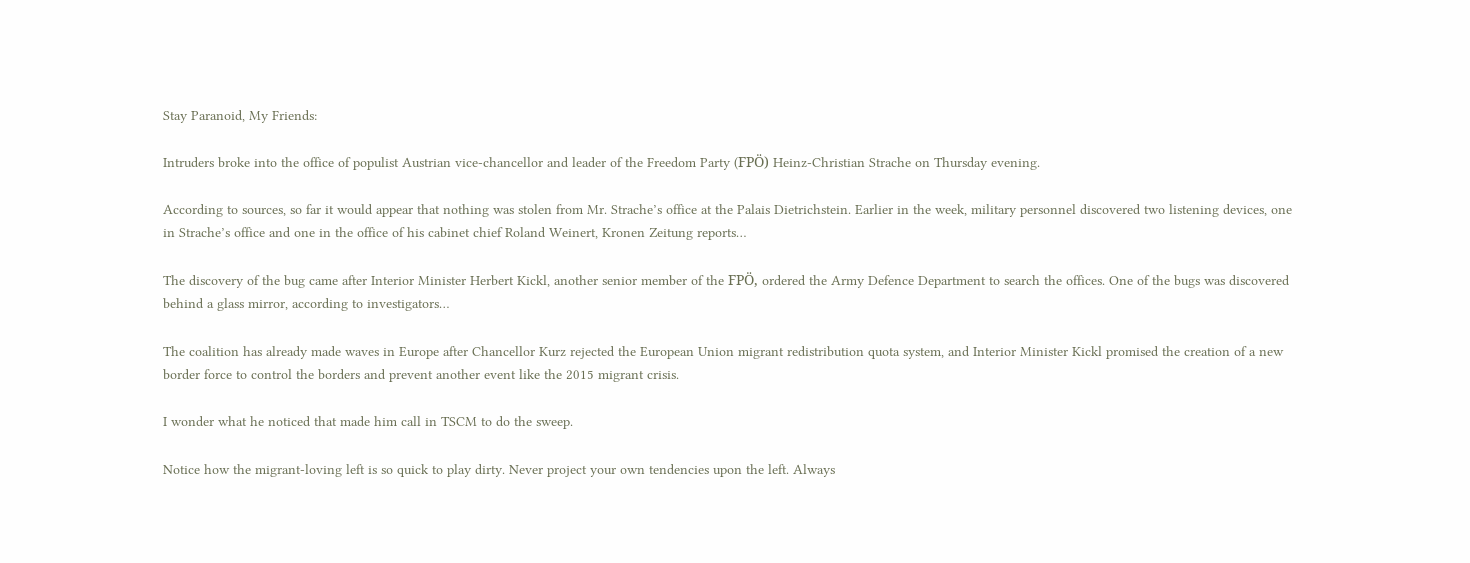Stay Paranoid, My Friends:

Intruders broke into the office of populist Austrian vice-chancellor and leader of the Freedom Party (FPÖ) Heinz-Christian Strache on Thursday evening.

According to sources, so far it would appear that nothing was stolen from Mr. Strache’s office at the Palais Dietrichstein. Earlier in the week, military personnel discovered two listening devices, one in Strache’s office and one in the office of his cabinet chief Roland Weinert, Kronen Zeitung reports…

The discovery of the bug came after Interior Minister Herbert Kickl, another senior member of the FPÖ, ordered the Army Defence Department to search the offices. One of the bugs was discovered behind a glass mirror, according to investigators…

The coalition has already made waves in Europe after Chancellor Kurz rejected the European Union migrant redistribution quota system, and Interior Minister Kickl promised the creation of a new border force to control the borders and prevent another event like the 2015 migrant crisis.

I wonder what he noticed that made him call in TSCM to do the sweep.

Notice how the migrant-loving left is so quick to play dirty. Never project your own tendencies upon the left. Always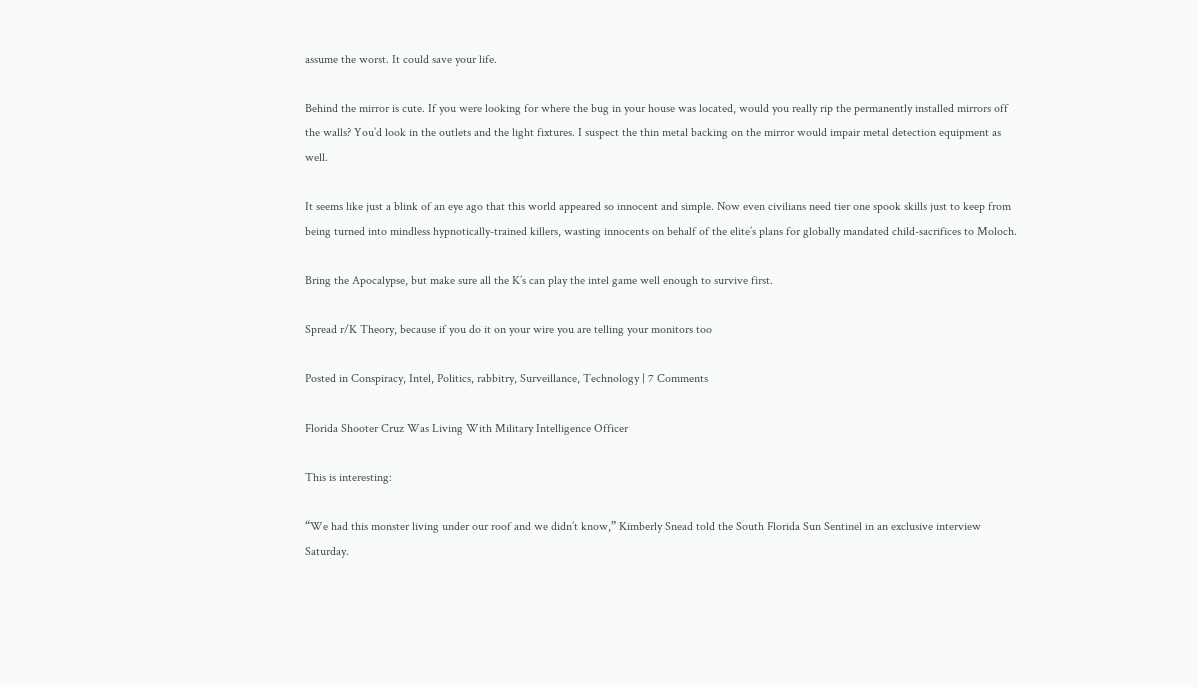assume the worst. It could save your life.

Behind the mirror is cute. If you were looking for where the bug in your house was located, would you really rip the permanently installed mirrors off the walls? You’d look in the outlets and the light fixtures. I suspect the thin metal backing on the mirror would impair metal detection equipment as well.

It seems like just a blink of an eye ago that this world appeared so innocent and simple. Now even civilians need tier one spook skills just to keep from being turned into mindless hypnotically-trained killers, wasting innocents on behalf of the elite’s plans for globally mandated child-sacrifices to Moloch.

Bring the Apocalypse, but make sure all the K’s can play the intel game well enough to survive first.

Spread r/K Theory, because if you do it on your wire you are telling your monitors too

Posted in Conspiracy, Intel, Politics, rabbitry, Surveillance, Technology | 7 Comments

Florida Shooter Cruz Was Living With Military Intelligence Officer

This is interesting:

“We had this monster living under our roof and we didn’t know,” Kimberly Snead told the South Florida Sun Sentinel in an exclusive interview Saturday.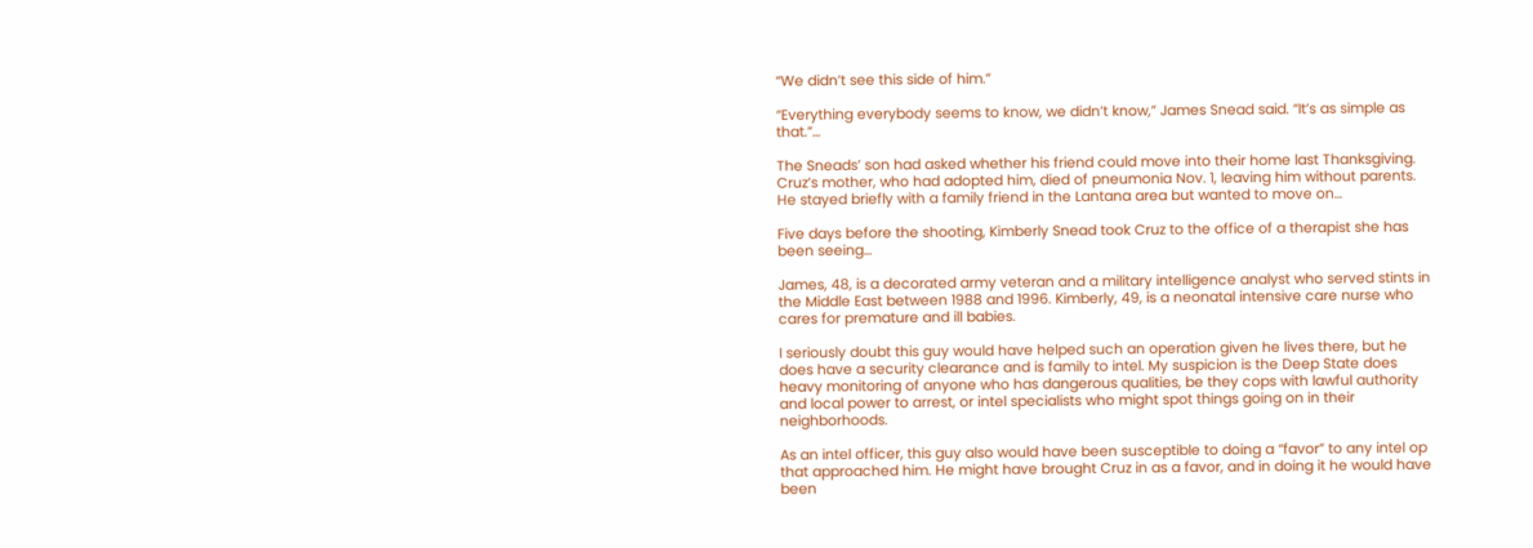“We didn’t see this side of him.”

“Everything everybody seems to know, we didn’t know,” James Snead said. “It’s as simple as that.”…

The Sneads’ son had asked whether his friend could move into their home last Thanksgiving. Cruz’s mother, who had adopted him, died of pneumonia Nov. 1, leaving him without parents. He stayed briefly with a family friend in the Lantana area but wanted to move on…

Five days before the shooting, Kimberly Snead took Cruz to the office of a therapist she has been seeing…

James, 48, is a decorated army veteran and a military intelligence analyst who served stints in the Middle East between 1988 and 1996. Kimberly, 49, is a neonatal intensive care nurse who cares for premature and ill babies.

I seriously doubt this guy would have helped such an operation given he lives there, but he does have a security clearance and is family to intel. My suspicion is the Deep State does heavy monitoring of anyone who has dangerous qualities, be they cops with lawful authority and local power to arrest, or intel specialists who might spot things going on in their neighborhoods.

As an intel officer, this guy also would have been susceptible to doing a “favor” to any intel op that approached him. He might have brought Cruz in as a favor, and in doing it he would have been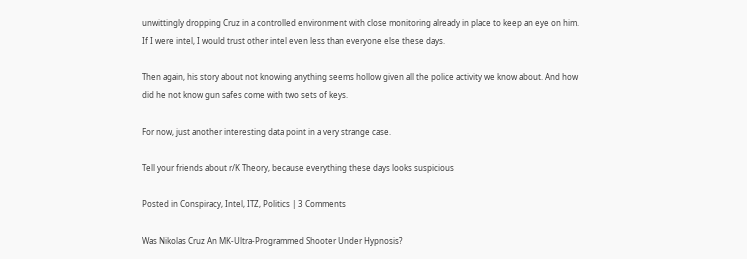unwittingly dropping Cruz in a controlled environment with close monitoring already in place to keep an eye on him. If I were intel, I would trust other intel even less than everyone else these days.

Then again, his story about not knowing anything seems hollow given all the police activity we know about. And how did he not know gun safes come with two sets of keys.

For now, just another interesting data point in a very strange case.

Tell your friends about r/K Theory, because everything these days looks suspicious

Posted in Conspiracy, Intel, ITZ, Politics | 3 Comments

Was Nikolas Cruz An MK-Ultra-Programmed Shooter Under Hypnosis?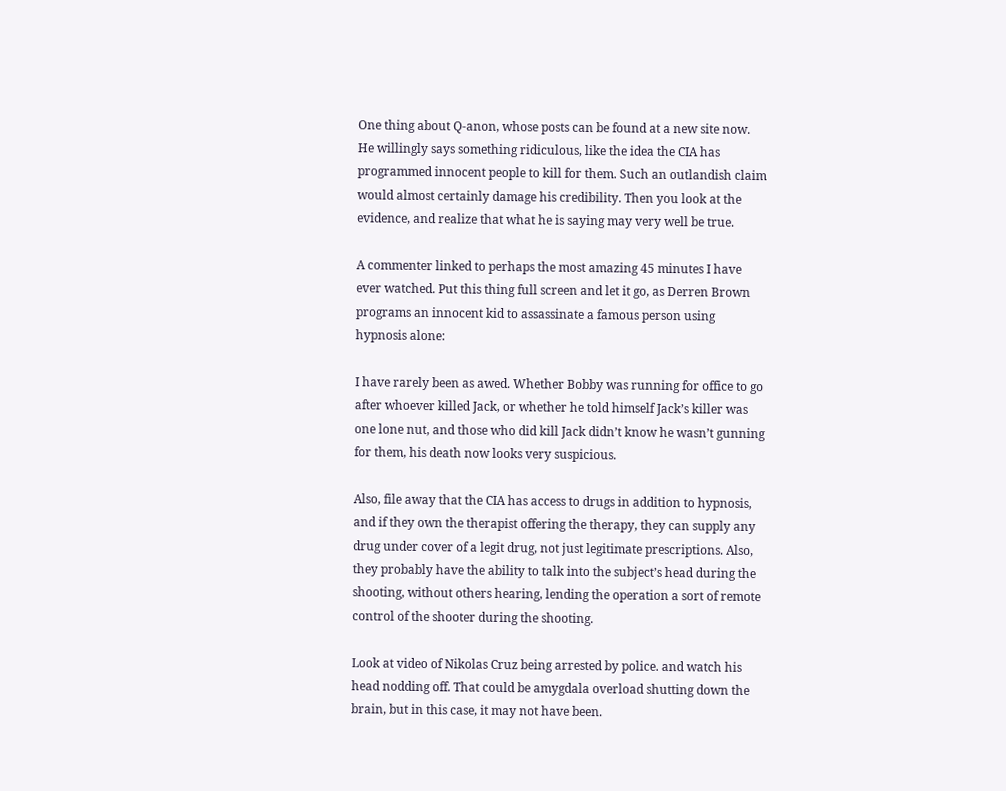One thing about Q-anon, whose posts can be found at a new site now. He willingly says something ridiculous, like the idea the CIA has programmed innocent people to kill for them. Such an outlandish claim would almost certainly damage his credibility. Then you look at the evidence, and realize that what he is saying may very well be true.

A commenter linked to perhaps the most amazing 45 minutes I have ever watched. Put this thing full screen and let it go, as Derren Brown programs an innocent kid to assassinate a famous person using hypnosis alone:

I have rarely been as awed. Whether Bobby was running for office to go after whoever killed Jack, or whether he told himself Jack’s killer was one lone nut, and those who did kill Jack didn’t know he wasn’t gunning for them, his death now looks very suspicious.

Also, file away that the CIA has access to drugs in addition to hypnosis, and if they own the therapist offering the therapy, they can supply any drug under cover of a legit drug, not just legitimate prescriptions. Also, they probably have the ability to talk into the subject’s head during the shooting, without others hearing, lending the operation a sort of remote control of the shooter during the shooting.

Look at video of Nikolas Cruz being arrested by police. and watch his head nodding off. That could be amygdala overload shutting down the brain, but in this case, it may not have been.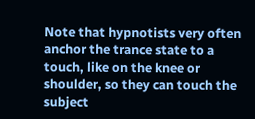Note that hypnotists very often anchor the trance state to a touch, like on the knee or shoulder, so they can touch the subject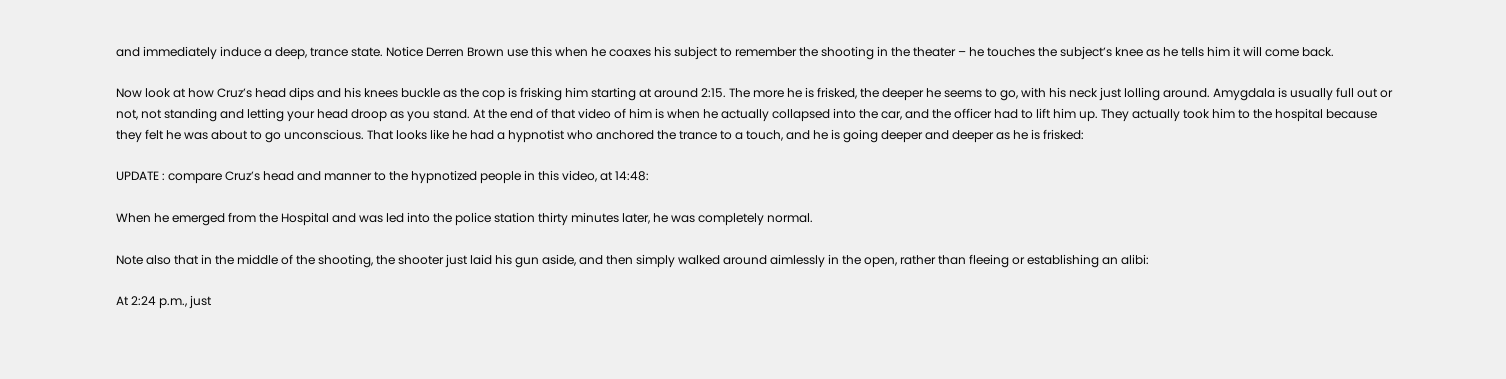and immediately induce a deep, trance state. Notice Derren Brown use this when he coaxes his subject to remember the shooting in the theater – he touches the subject’s knee as he tells him it will come back.

Now look at how Cruz’s head dips and his knees buckle as the cop is frisking him starting at around 2:15. The more he is frisked, the deeper he seems to go, with his neck just lolling around. Amygdala is usually full out or not, not standing and letting your head droop as you stand. At the end of that video of him is when he actually collapsed into the car, and the officer had to lift him up. They actually took him to the hospital because they felt he was about to go unconscious. That looks like he had a hypnotist who anchored the trance to a touch, and he is going deeper and deeper as he is frisked:

UPDATE : compare Cruz’s head and manner to the hypnotized people in this video, at 14:48:

When he emerged from the Hospital and was led into the police station thirty minutes later, he was completely normal.

Note also that in the middle of the shooting, the shooter just laid his gun aside, and then simply walked around aimlessly in the open, rather than fleeing or establishing an alibi:

At 2:24 p.m., just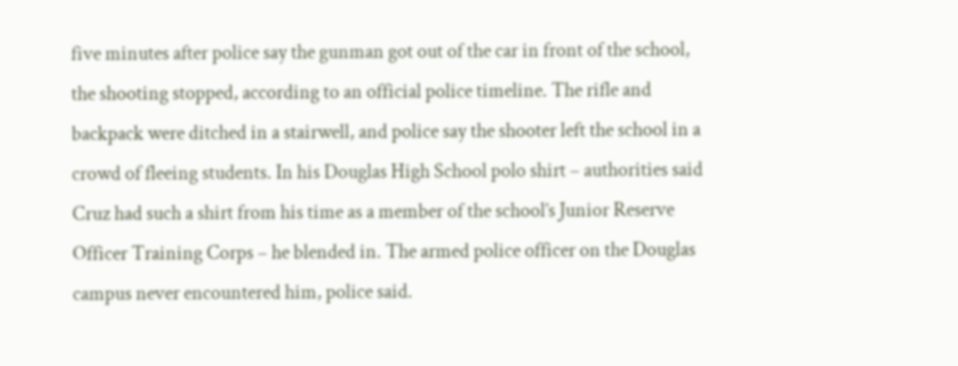five minutes after police say the gunman got out of the car in front of the school, the shooting stopped, according to an official police timeline. The rifle and backpack were ditched in a stairwell, and police say the shooter left the school in a crowd of fleeing students. In his Douglas High School polo shirt – authorities said Cruz had such a shirt from his time as a member of the school’s Junior Reserve Officer Training Corps – he blended in. The armed police officer on the Douglas campus never encountered him, police said.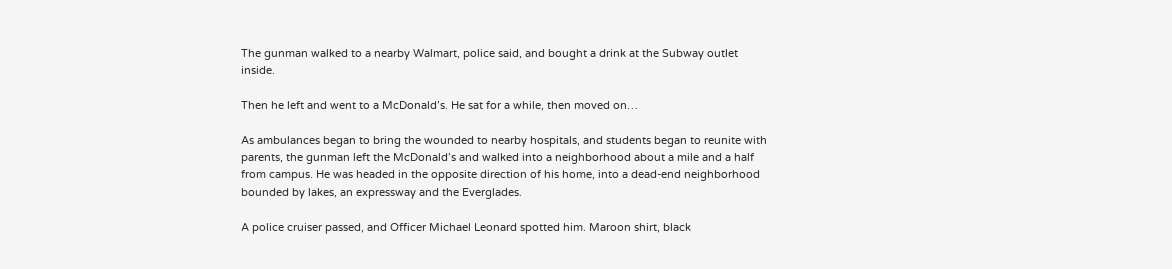The gunman walked to a nearby Walmart, police said, and bought a drink at the Subway outlet inside.

Then he left and went to a McDonald’s. He sat for a while, then moved on…

As ambulances began to bring the wounded to nearby hospitals, and students began to reunite with parents, the gunman left the McDonald’s and walked into a neighborhood about a mile and a half from campus. He was headed in the opposite direction of his home, into a dead-end neighborhood bounded by lakes, an expressway and the Everglades.

A police cruiser passed, and Officer Michael Leonard spotted him. Maroon shirt, black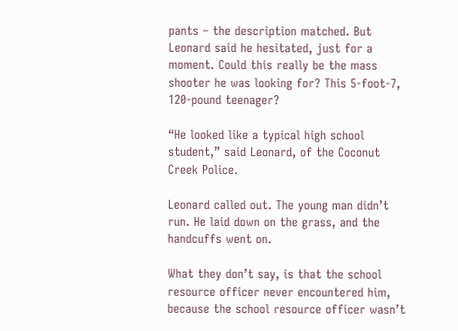pants – the description matched. But Leonard said he hesitated, just for a moment. Could this really be the mass shooter he was looking for? This 5-foot-7, 120-pound teenager?

“He looked like a typical high school student,” said Leonard, of the Coconut Creek Police.

Leonard called out. The young man didn’t run. He laid down on the grass, and the handcuffs went on.

What they don’t say, is that the school resource officer never encountered him, because the school resource officer wasn’t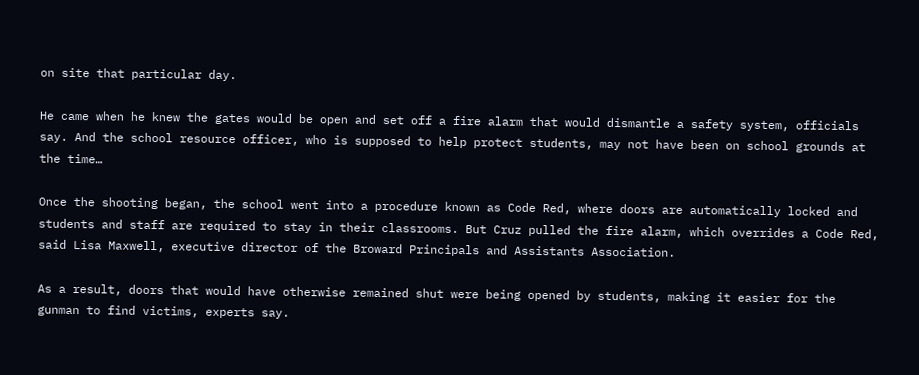on site that particular day.

He came when he knew the gates would be open and set off a fire alarm that would dismantle a safety system, officials say. And the school resource officer, who is supposed to help protect students, may not have been on school grounds at the time…

Once the shooting began, the school went into a procedure known as Code Red, where doors are automatically locked and students and staff are required to stay in their classrooms. But Cruz pulled the fire alarm, which overrides a Code Red, said Lisa Maxwell, executive director of the Broward Principals and Assistants Association.

As a result, doors that would have otherwise remained shut were being opened by students, making it easier for the gunman to find victims, experts say.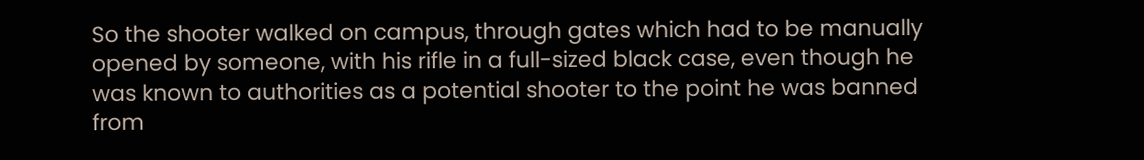So the shooter walked on campus, through gates which had to be manually opened by someone, with his rifle in a full-sized black case, even though he was known to authorities as a potential shooter to the point he was banned from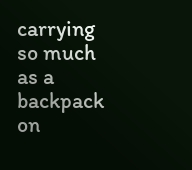carrying so much as a backpack on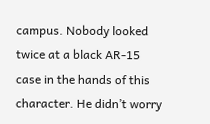campus. Nobody looked twice at a black AR-15 case in the hands of this character. He didn’t worry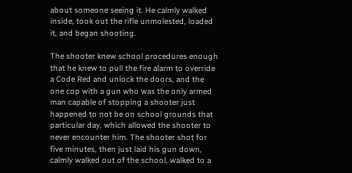about someone seeing it. He calmly walked inside, took out the rifle unmolested, loaded it, and began shooting.

The shooter knew school procedures enough that he knew to pull the fire alarm to override a Code Red and unlock the doors, and the one cop with a gun who was the only armed man capable of stopping a shooter just happened to not be on school grounds that particular day, which allowed the shooter to never encounter him. The shooter shot for five minutes, then just laid his gun down, calmly walked out of the school, walked to a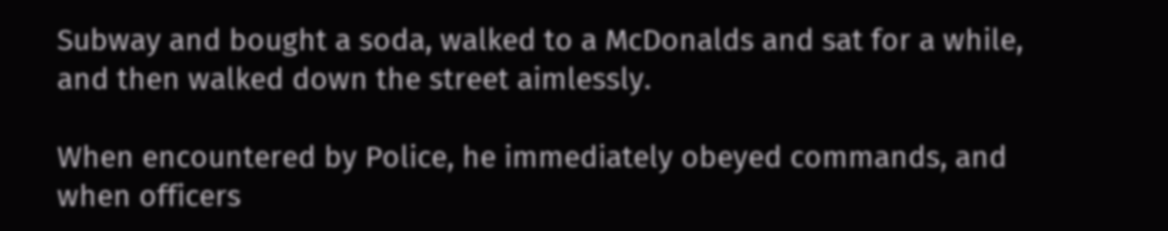Subway and bought a soda, walked to a McDonalds and sat for a while, and then walked down the street aimlessly.

When encountered by Police, he immediately obeyed commands, and when officers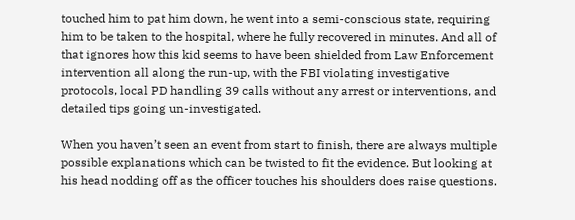touched him to pat him down, he went into a semi-conscious state, requiring him to be taken to the hospital, where he fully recovered in minutes. And all of that ignores how this kid seems to have been shielded from Law Enforcement intervention all along the run-up, with the FBI violating investigative protocols, local PD handling 39 calls without any arrest or interventions, and detailed tips going un-investigated.

When you haven’t seen an event from start to finish, there are always multiple possible explanations which can be twisted to fit the evidence. But looking at his head nodding off as the officer touches his shoulders does raise questions.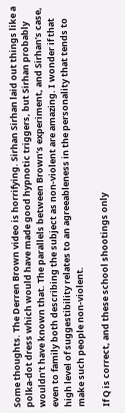Some thoughts. The Derren Brown video is horrifying. Sirhan Sirhan laid out things like a polka-dot dress which would have made good hypnotic triggers, but Sirhan probably wouldn’t have known that. The parallels between Brown’s experiment, and Sirhan’s case, even to family both describing the subject as non-violent are amazing. I wonder if that high level of suggestibility relates to an agreeableness in the personality that tends to make such people non-violent.

If Q is correct, and these school shootings only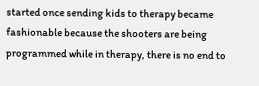started once sending kids to therapy became fashionable because the shooters are being programmed while in therapy, there is no end to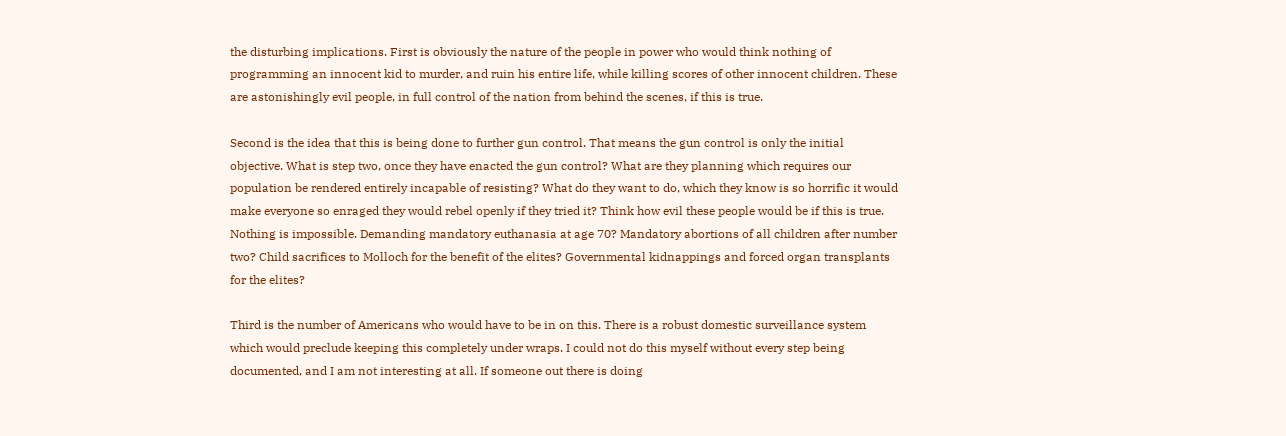the disturbing implications. First is obviously the nature of the people in power who would think nothing of programming an innocent kid to murder, and ruin his entire life, while killing scores of other innocent children. These are astonishingly evil people, in full control of the nation from behind the scenes, if this is true.

Second is the idea that this is being done to further gun control. That means the gun control is only the initial objective. What is step two, once they have enacted the gun control? What are they planning which requires our population be rendered entirely incapable of resisting? What do they want to do, which they know is so horrific it would make everyone so enraged they would rebel openly if they tried it? Think how evil these people would be if this is true. Nothing is impossible. Demanding mandatory euthanasia at age 70? Mandatory abortions of all children after number two? Child sacrifices to Molloch for the benefit of the elites? Governmental kidnappings and forced organ transplants for the elites?

Third is the number of Americans who would have to be in on this. There is a robust domestic surveillance system which would preclude keeping this completely under wraps. I could not do this myself without every step being documented, and I am not interesting at all. If someone out there is doing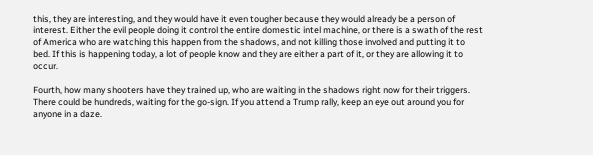this, they are interesting, and they would have it even tougher because they would already be a person of interest. Either the evil people doing it control the entire domestic intel machine, or there is a swath of the rest of America who are watching this happen from the shadows, and not killing those involved and putting it to bed. If this is happening today, a lot of people know and they are either a part of it, or they are allowing it to occur.

Fourth, how many shooters have they trained up, who are waiting in the shadows right now for their triggers. There could be hundreds, waiting for the go-sign. If you attend a Trump rally, keep an eye out around you for anyone in a daze.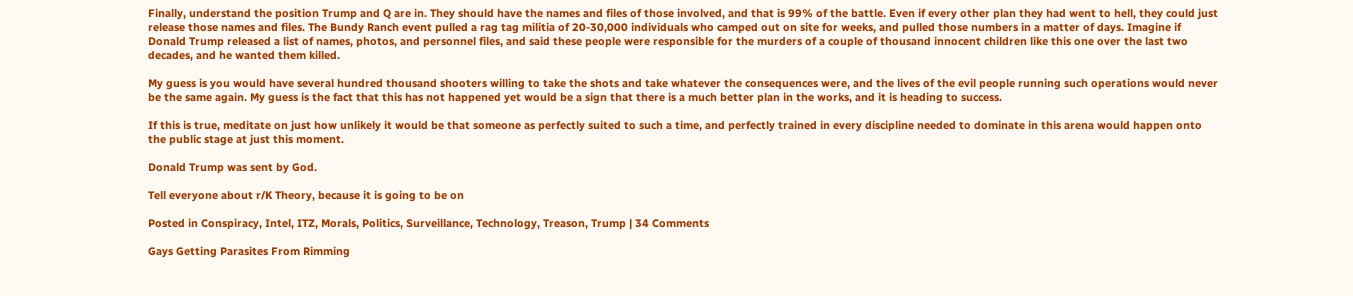Finally, understand the position Trump and Q are in. They should have the names and files of those involved, and that is 99% of the battle. Even if every other plan they had went to hell, they could just release those names and files. The Bundy Ranch event pulled a rag tag militia of 20-30,000 individuals who camped out on site for weeks, and pulled those numbers in a matter of days. Imagine if Donald Trump released a list of names, photos, and personnel files, and said these people were responsible for the murders of a couple of thousand innocent children like this one over the last two decades, and he wanted them killed.

My guess is you would have several hundred thousand shooters willing to take the shots and take whatever the consequences were, and the lives of the evil people running such operations would never be the same again. My guess is the fact that this has not happened yet would be a sign that there is a much better plan in the works, and it is heading to success.

If this is true, meditate on just how unlikely it would be that someone as perfectly suited to such a time, and perfectly trained in every discipline needed to dominate in this arena would happen onto the public stage at just this moment.

Donald Trump was sent by God.

Tell everyone about r/K Theory, because it is going to be on

Posted in Conspiracy, Intel, ITZ, Morals, Politics, Surveillance, Technology, Treason, Trump | 34 Comments

Gays Getting Parasites From Rimming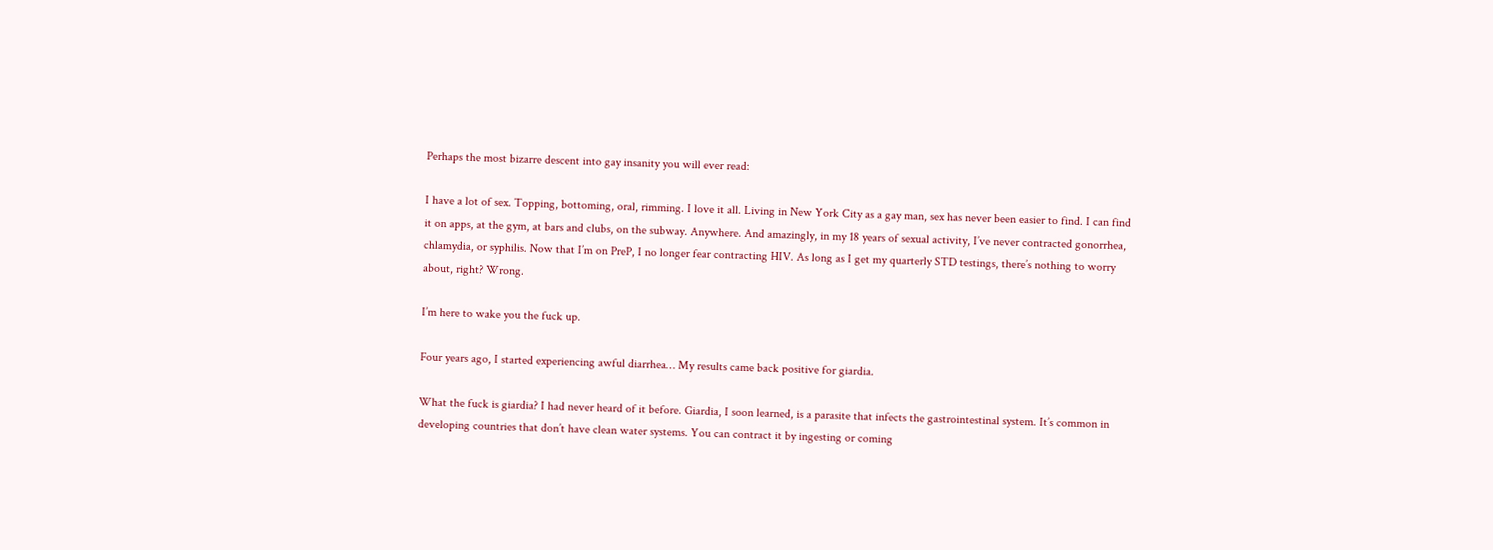Perhaps the most bizarre descent into gay insanity you will ever read:

I have a lot of sex. Topping, bottoming, oral, rimming. I love it all. Living in New York City as a gay man, sex has never been easier to find. I can find it on apps, at the gym, at bars and clubs, on the subway. Anywhere. And amazingly, in my 18 years of sexual activity, I’ve never contracted gonorrhea, chlamydia, or syphilis. Now that I’m on PreP, I no longer fear contracting HIV. As long as I get my quarterly STD testings, there’s nothing to worry about, right? Wrong.

I’m here to wake you the fuck up.

Four years ago, I started experiencing awful diarrhea… My results came back positive for giardia.

What the fuck is giardia? I had never heard of it before. Giardia, I soon learned, is a parasite that infects the gastrointestinal system. It’s common in developing countries that don’t have clean water systems. You can contract it by ingesting or coming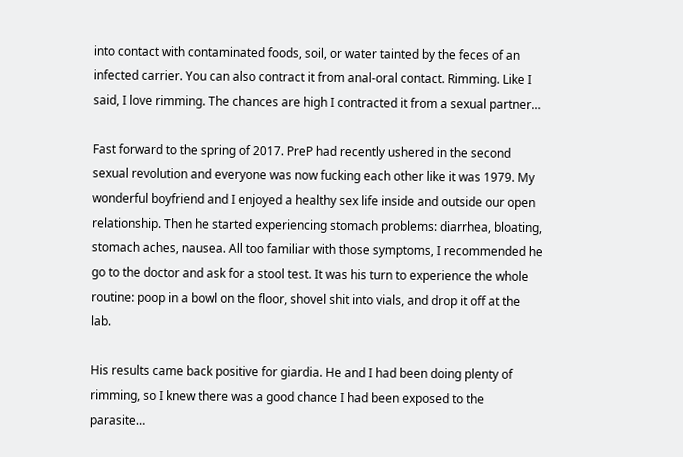into contact with contaminated foods, soil, or water tainted by the feces of an infected carrier. You can also contract it from anal-oral contact. Rimming. Like I said, I love rimming. The chances are high I contracted it from a sexual partner…

Fast forward to the spring of 2017. PreP had recently ushered in the second sexual revolution and everyone was now fucking each other like it was 1979. My wonderful boyfriend and I enjoyed a healthy sex life inside and outside our open relationship. Then he started experiencing stomach problems: diarrhea, bloating, stomach aches, nausea. All too familiar with those symptoms, I recommended he go to the doctor and ask for a stool test. It was his turn to experience the whole routine: poop in a bowl on the floor, shovel shit into vials, and drop it off at the lab.

His results came back positive for giardia. He and I had been doing plenty of rimming, so I knew there was a good chance I had been exposed to the parasite…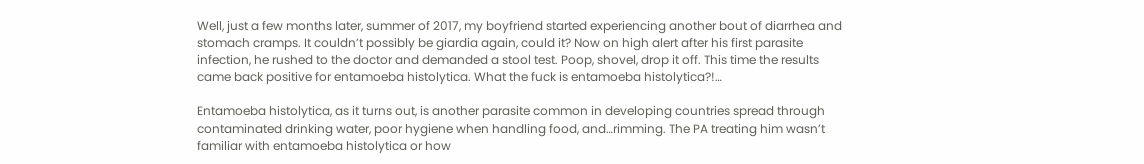Well, just a few months later, summer of 2017, my boyfriend started experiencing another bout of diarrhea and stomach cramps. It couldn’t possibly be giardia again, could it? Now on high alert after his first parasite infection, he rushed to the doctor and demanded a stool test. Poop, shovel, drop it off. This time the results came back positive for entamoeba histolytica. What the fuck is entamoeba histolytica?!…

Entamoeba histolytica, as it turns out, is another parasite common in developing countries spread through contaminated drinking water, poor hygiene when handling food, and…rimming. The PA treating him wasn’t familiar with entamoeba histolytica or how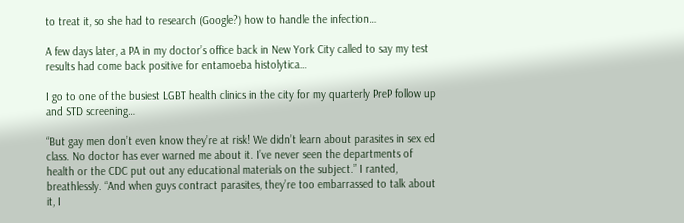to treat it, so she had to research (Google?) how to handle the infection…

A few days later, a PA in my doctor’s office back in New York City called to say my test results had come back positive for entamoeba histolytica…

I go to one of the busiest LGBT health clinics in the city for my quarterly PreP follow up and STD screening…

“But gay men don’t even know they’re at risk! We didn’t learn about parasites in sex ed class. No doctor has ever warned me about it. I’ve never seen the departments of health or the CDC put out any educational materials on the subject.” I ranted, breathlessly. “And when guys contract parasites, they’re too embarrassed to talk about it, I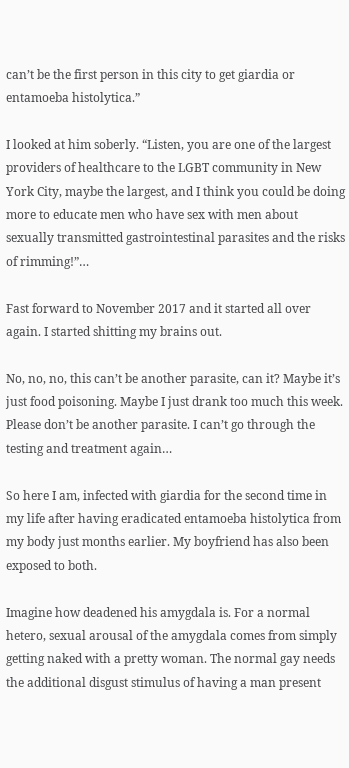can’t be the first person in this city to get giardia or entamoeba histolytica.”

I looked at him soberly. “Listen, you are one of the largest providers of healthcare to the LGBT community in New York City, maybe the largest, and I think you could be doing more to educate men who have sex with men about sexually transmitted gastrointestinal parasites and the risks of rimming!”…

Fast forward to November 2017 and it started all over again. I started shitting my brains out.

No, no, no, this can’t be another parasite, can it? Maybe it’s just food poisoning. Maybe I just drank too much this week. Please don’t be another parasite. I can’t go through the testing and treatment again…

So here I am, infected with giardia for the second time in my life after having eradicated entamoeba histolytica from my body just months earlier. My boyfriend has also been exposed to both.

Imagine how deadened his amygdala is. For a normal hetero, sexual arousal of the amygdala comes from simply getting naked with a pretty woman. The normal gay needs the additional disgust stimulus of having a man present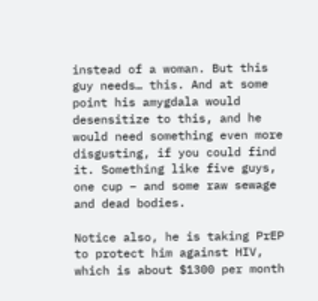instead of a woman. But this guy needs… this. And at some point his amygdala would desensitize to this, and he would need something even more disgusting, if you could find it. Something like five guys, one cup – and some raw sewage and dead bodies.

Notice also, he is taking PrEP to protect him against HIV, which is about $1300 per month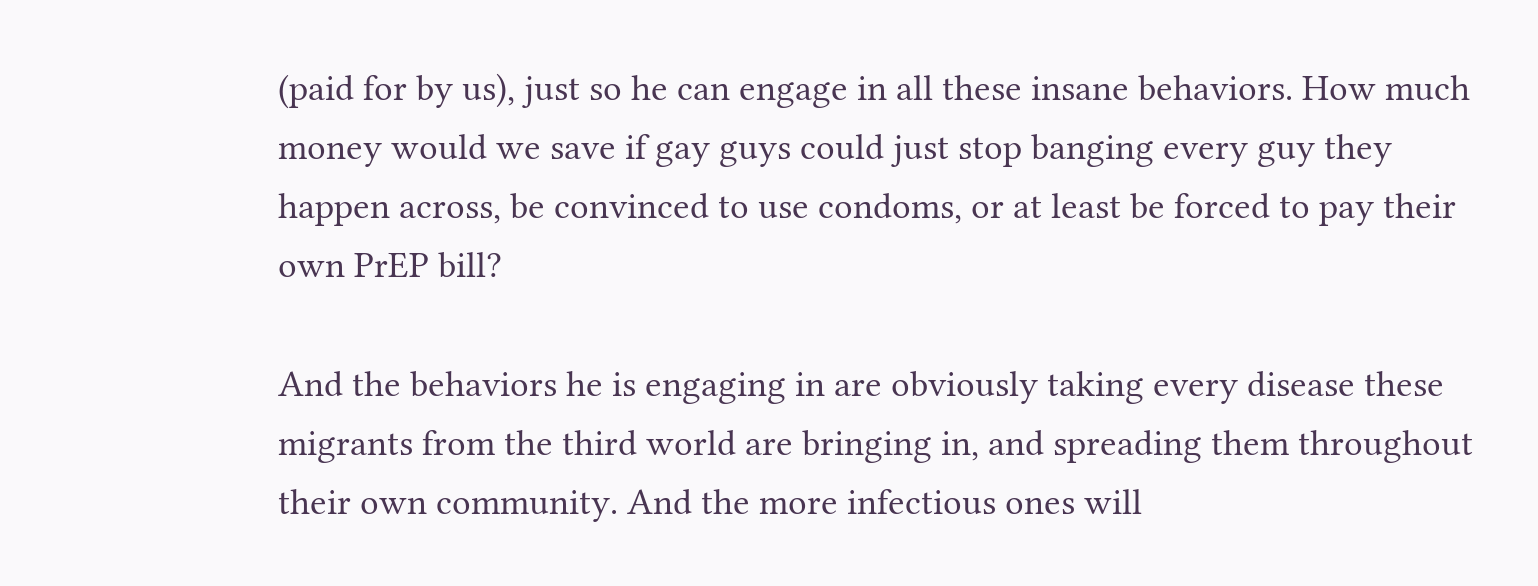(paid for by us), just so he can engage in all these insane behaviors. How much money would we save if gay guys could just stop banging every guy they happen across, be convinced to use condoms, or at least be forced to pay their own PrEP bill?

And the behaviors he is engaging in are obviously taking every disease these migrants from the third world are bringing in, and spreading them throughout their own community. And the more infectious ones will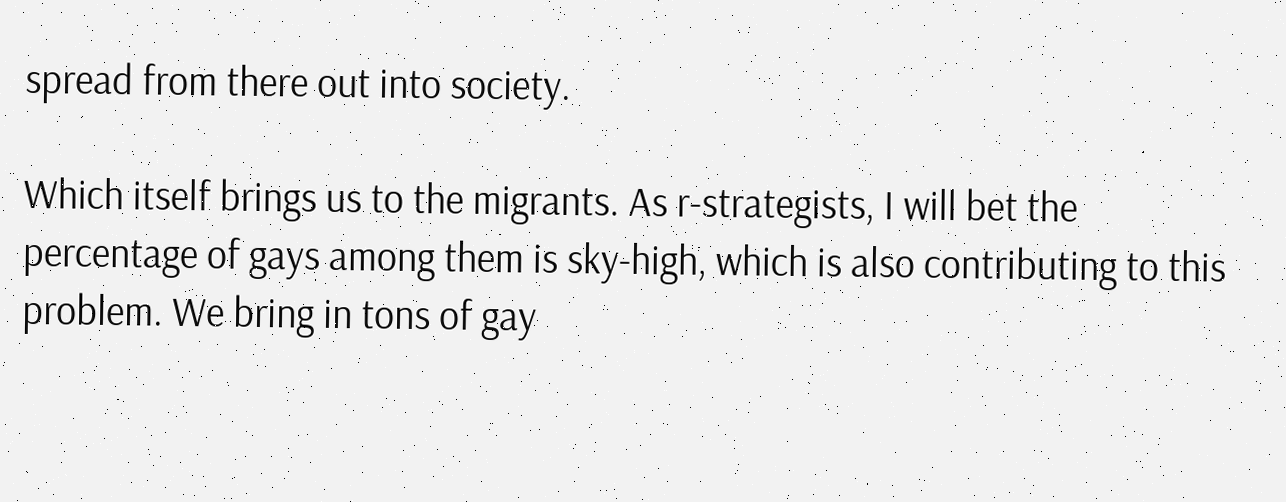spread from there out into society.

Which itself brings us to the migrants. As r-strategists, I will bet the percentage of gays among them is sky-high, which is also contributing to this problem. We bring in tons of gay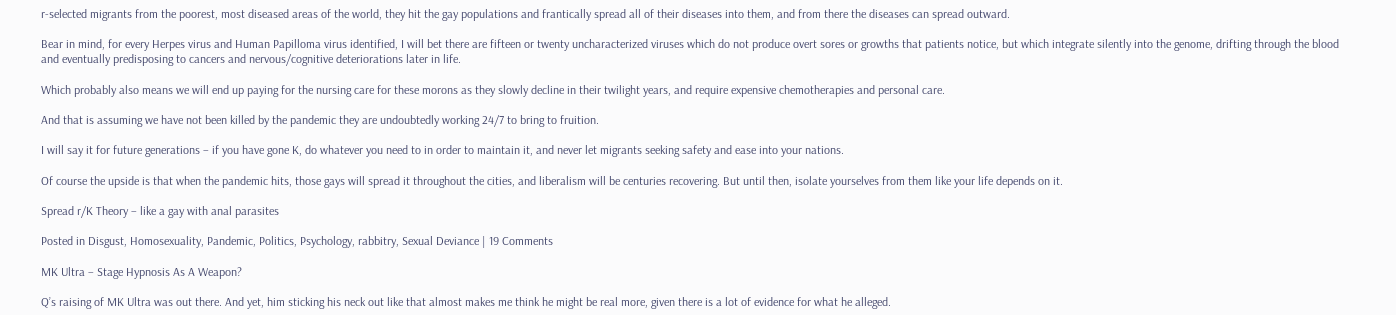r-selected migrants from the poorest, most diseased areas of the world, they hit the gay populations and frantically spread all of their diseases into them, and from there the diseases can spread outward.

Bear in mind, for every Herpes virus and Human Papilloma virus identified, I will bet there are fifteen or twenty uncharacterized viruses which do not produce overt sores or growths that patients notice, but which integrate silently into the genome, drifting through the blood and eventually predisposing to cancers and nervous/cognitive deteriorations later in life.

Which probably also means we will end up paying for the nursing care for these morons as they slowly decline in their twilight years, and require expensive chemotherapies and personal care.

And that is assuming we have not been killed by the pandemic they are undoubtedly working 24/7 to bring to fruition.

I will say it for future generations – if you have gone K, do whatever you need to in order to maintain it, and never let migrants seeking safety and ease into your nations.

Of course the upside is that when the pandemic hits, those gays will spread it throughout the cities, and liberalism will be centuries recovering. But until then, isolate yourselves from them like your life depends on it.

Spread r/K Theory – like a gay with anal parasites

Posted in Disgust, Homosexuality, Pandemic, Politics, Psychology, rabbitry, Sexual Deviance | 19 Comments

MK Ultra – Stage Hypnosis As A Weapon?

Q’s raising of MK Ultra was out there. And yet, him sticking his neck out like that almost makes me think he might be real more, given there is a lot of evidence for what he alleged.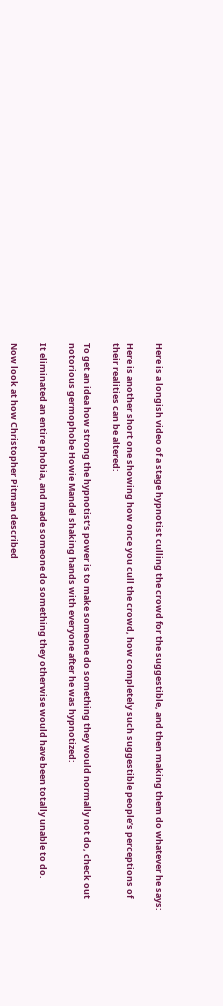Here is a longish video of a stage hypnotist culling the crowd for the suggestible, and then making them do whatever he says:

Here is another short one showing how once you cull the crowd, how completely such suggestible people’s perceptions of their realities can be altered:

To get an idea how strong the hypnotist’s power is to make someone do something they would normally not do, check out notorious germophobe Howie Mandel shaking hands with everyone after he was hypnotized:

It eliminated an entire phobia, and made someone do something they otherwise would have been totally unable to do.

Now look at how Christopher Pitman described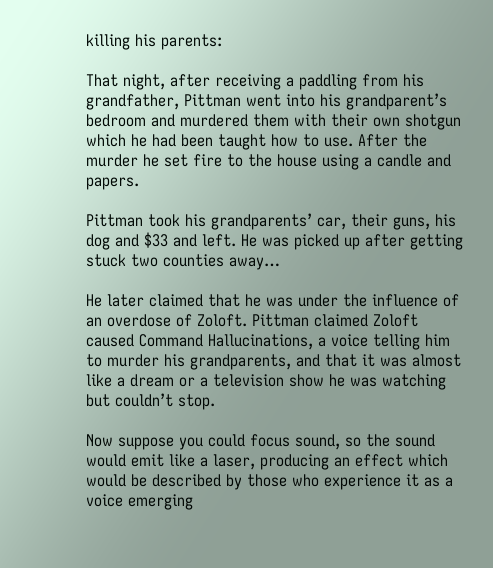killing his parents:

That night, after receiving a paddling from his grandfather, Pittman went into his grandparent’s bedroom and murdered them with their own shotgun which he had been taught how to use. After the murder he set fire to the house using a candle and papers.

Pittman took his grandparents’ car, their guns, his dog and $33 and left. He was picked up after getting stuck two counties away…

He later claimed that he was under the influence of an overdose of Zoloft. Pittman claimed Zoloft caused Command Hallucinations, a voice telling him to murder his grandparents, and that it was almost like a dream or a television show he was watching but couldn’t stop.

Now suppose you could focus sound, so the sound would emit like a laser, producing an effect which would be described by those who experience it as a voice emerging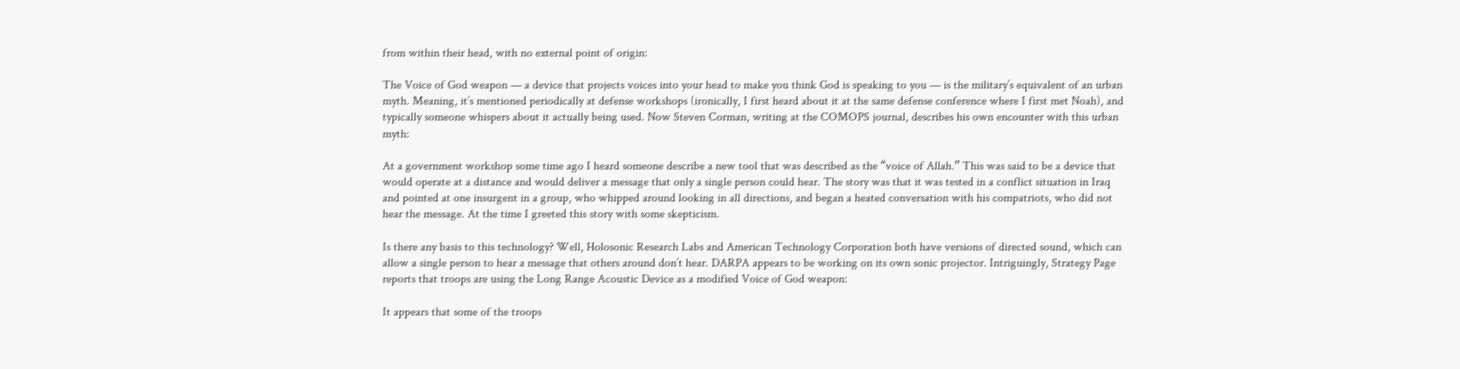from within their head, with no external point of origin:

The Voice of God weapon — a device that projects voices into your head to make you think God is speaking to you — is the military’s equivalent of an urban myth. Meaning, it’s mentioned periodically at defense workshops (ironically, I first heard about it at the same defense conference where I first met Noah), and typically someone whispers about it actually being used. Now Steven Corman, writing at the COMOPS journal, describes his own encounter with this urban myth:

At a government workshop some time ago I heard someone describe a new tool that was described as the “voice of Allah.” This was said to be a device that would operate at a distance and would deliver a message that only a single person could hear. The story was that it was tested in a conflict situation in Iraq and pointed at one insurgent in a group, who whipped around looking in all directions, and began a heated conversation with his compatriots, who did not hear the message. At the time I greeted this story with some skepticism.

Is there any basis to this technology? Well, Holosonic Research Labs and American Technology Corporation both have versions of directed sound, which can allow a single person to hear a message that others around don’t hear. DARPA appears to be working on its own sonic projector. Intriguingly, Strategy Page reports that troops are using the Long Range Acoustic Device as a modified Voice of God weapon:

It appears that some of the troops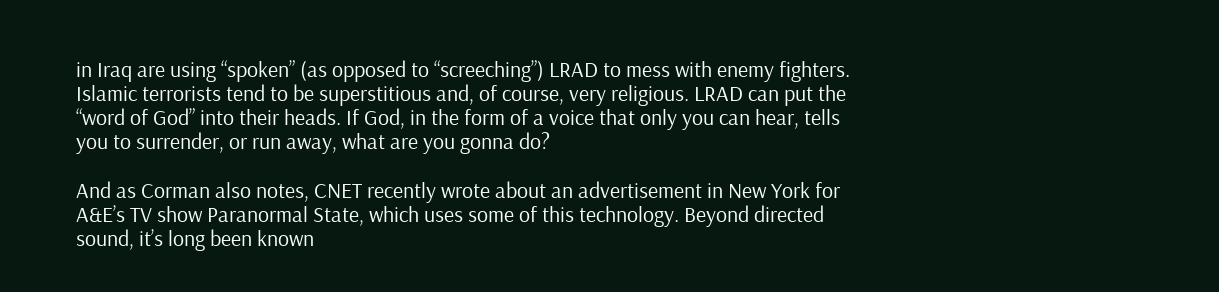in Iraq are using “spoken” (as opposed to “screeching”) LRAD to mess with enemy fighters. Islamic terrorists tend to be superstitious and, of course, very religious. LRAD can put the “word of God” into their heads. If God, in the form of a voice that only you can hear, tells you to surrender, or run away, what are you gonna do?

And as Corman also notes, CNET recently wrote about an advertisement in New York for A&E’s TV show Paranormal State, which uses some of this technology. Beyond directed sound, it’s long been known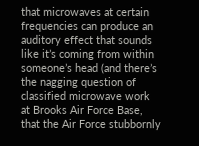that microwaves at certain frequencies can produce an auditory effect that sounds like it’s coming from within someone’s head (and there’s the nagging question of classified microwave work at Brooks Air Force Base, that the Air Force stubbornly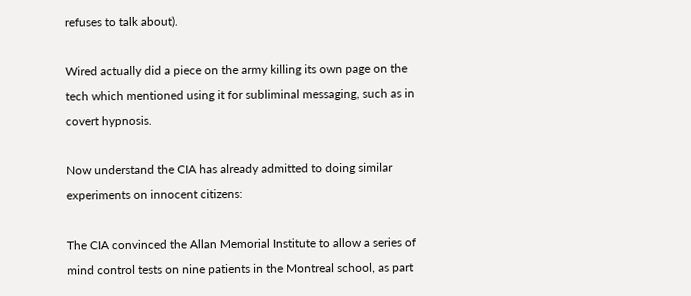refuses to talk about).

Wired actually did a piece on the army killing its own page on the tech which mentioned using it for subliminal messaging, such as in covert hypnosis.

Now understand the CIA has already admitted to doing similar experiments on innocent citizens:

The CIA convinced the Allan Memorial Institute to allow a series of mind control tests on nine patients in the Montreal school, as part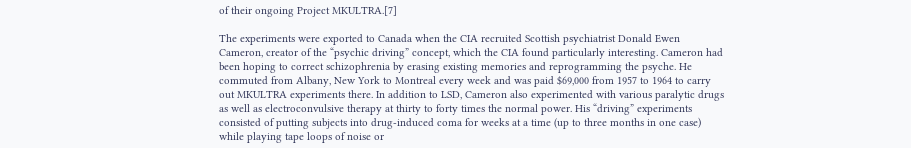of their ongoing Project MKULTRA.[7]

The experiments were exported to Canada when the CIA recruited Scottish psychiatrist Donald Ewen Cameron, creator of the “psychic driving” concept, which the CIA found particularly interesting. Cameron had been hoping to correct schizophrenia by erasing existing memories and reprogramming the psyche. He commuted from Albany, New York to Montreal every week and was paid $69,000 from 1957 to 1964 to carry out MKULTRA experiments there. In addition to LSD, Cameron also experimented with various paralytic drugs as well as electroconvulsive therapy at thirty to forty times the normal power. His “driving” experiments consisted of putting subjects into drug-induced coma for weeks at a time (up to three months in one case) while playing tape loops of noise or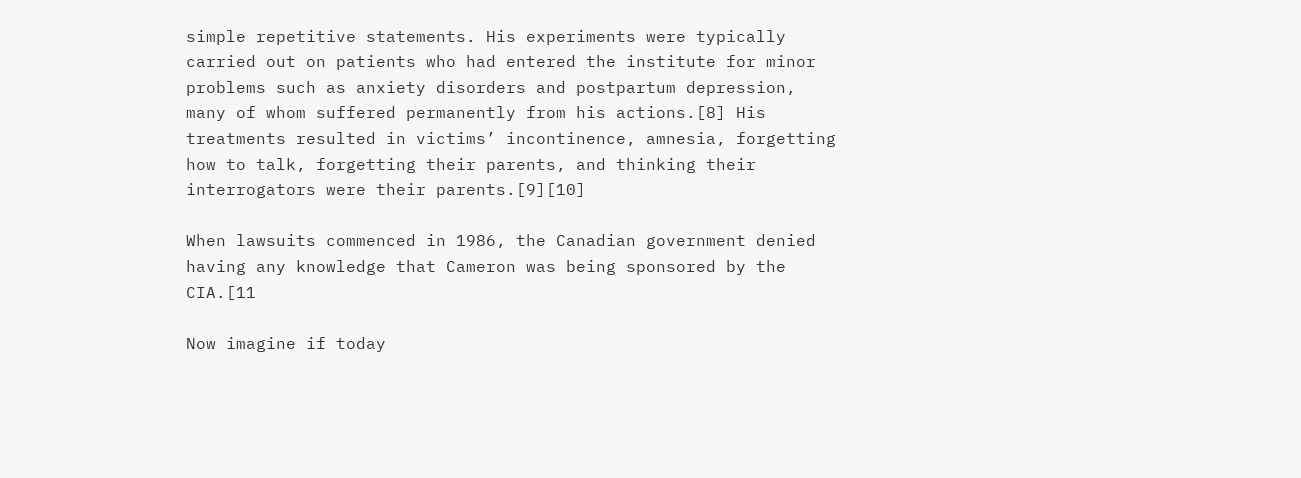simple repetitive statements. His experiments were typically carried out on patients who had entered the institute for minor problems such as anxiety disorders and postpartum depression, many of whom suffered permanently from his actions.[8] His treatments resulted in victims’ incontinence, amnesia, forgetting how to talk, forgetting their parents, and thinking their interrogators were their parents.[9][10]

When lawsuits commenced in 1986, the Canadian government denied having any knowledge that Cameron was being sponsored by the CIA.[11

Now imagine if today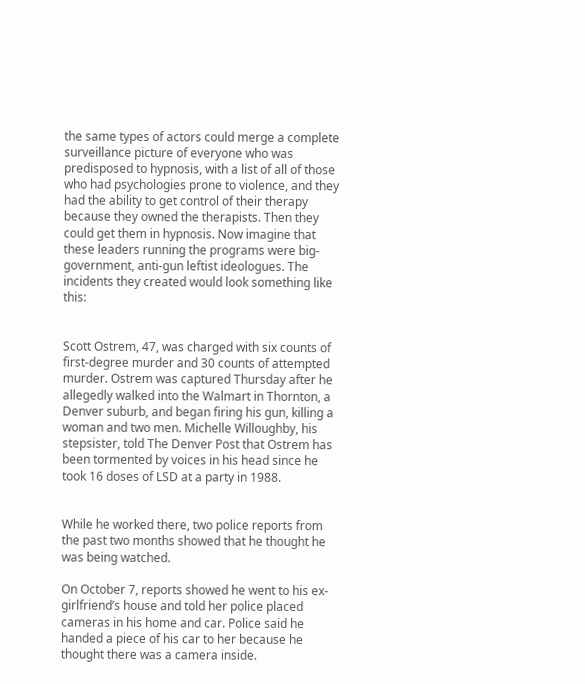the same types of actors could merge a complete surveillance picture of everyone who was predisposed to hypnosis, with a list of all of those who had psychologies prone to violence, and they had the ability to get control of their therapy because they owned the therapists. Then they could get them in hypnosis. Now imagine that these leaders running the programs were big-government, anti-gun leftist ideologues. The incidents they created would look something like this:


Scott Ostrem, 47, was charged with six counts of first-degree murder and 30 counts of attempted murder. Ostrem was captured Thursday after he allegedly walked into the Walmart in Thornton, a Denver suburb, and began firing his gun, killing a woman and two men. Michelle Willoughby, his stepsister, told The Denver Post that Ostrem has been tormented by voices in his head since he took 16 doses of LSD at a party in 1988.


While he worked there, two police reports from the past two months showed that he thought he was being watched.

On October 7, reports showed he went to his ex-girlfriend’s house and told her police placed cameras in his home and car. Police said he handed a piece of his car to her because he thought there was a camera inside.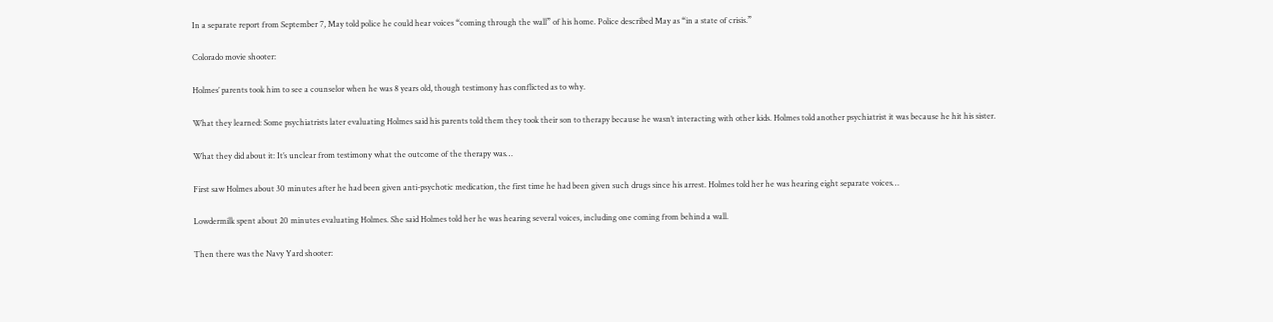In a separate report from September 7, May told police he could hear voices “coming through the wall” of his home. Police described May as “in a state of crisis.”

Colorado movie shooter:

Holmes’ parents took him to see a counselor when he was 8 years old, though testimony has conflicted as to why.

What they learned: Some psychiatrists later evaluating Holmes said his parents told them they took their son to therapy because he wasn’t interacting with other kids. Holmes told another psychiatrist it was because he hit his sister.

What they did about it: It’s unclear from testimony what the outcome of the therapy was…

First saw Holmes about 30 minutes after he had been given anti-psychotic medication, the first time he had been given such drugs since his arrest. Holmes told her he was hearing eight separate voices…

Lowdermilk spent about 20 minutes evaluating Holmes. She said Holmes told her he was hearing several voices, including one coming from behind a wall.

Then there was the Navy Yard shooter: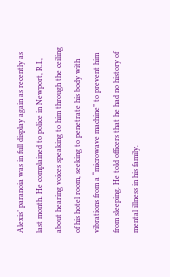Alexis’ paranoia was in full display again as recently as last month. He complained to police in Newport, R.I., about hearing voices speaking to him through the ceiling of his hotel room, seeking to penetrate his body with vibrations from a “microwave machine” to prevent him from sleeping. He told officers that he had no history of mental illness in his family.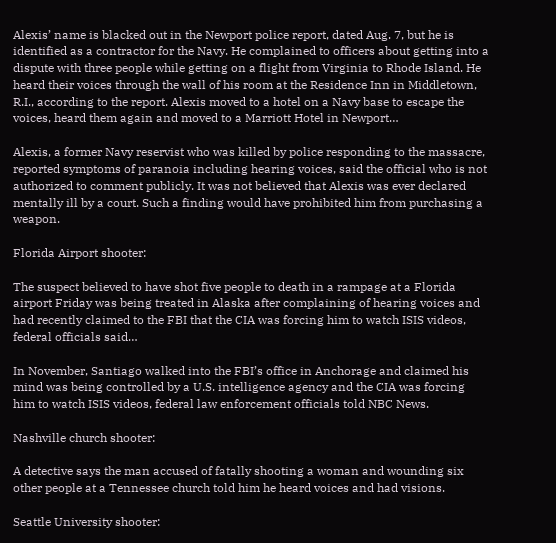Alexis’ name is blacked out in the Newport police report, dated Aug. 7, but he is identified as a contractor for the Navy. He complained to officers about getting into a dispute with three people while getting on a flight from Virginia to Rhode Island. He heard their voices through the wall of his room at the Residence Inn in Middletown, R.I., according to the report. Alexis moved to a hotel on a Navy base to escape the voices, heard them again and moved to a Marriott Hotel in Newport…

Alexis, a former Navy reservist who was killed by police responding to the massacre, reported symptoms of paranoia including hearing voices, said the official who is not authorized to comment publicly. It was not believed that Alexis was ever declared mentally ill by a court. Such a finding would have prohibited him from purchasing a weapon.

Florida Airport shooter:

The suspect believed to have shot five people to death in a rampage at a Florida airport Friday was being treated in Alaska after complaining of hearing voices and had recently claimed to the FBI that the CIA was forcing him to watch ISIS videos, federal officials said…

In November, Santiago walked into the FBI’s office in Anchorage and claimed his mind was being controlled by a U.S. intelligence agency and the CIA was forcing him to watch ISIS videos, federal law enforcement officials told NBC News.

Nashville church shooter:

A detective says the man accused of fatally shooting a woman and wounding six other people at a Tennessee church told him he heard voices and had visions.

Seattle University shooter: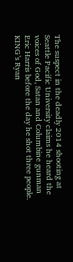The suspect in the deadly 2014 shooting at Seattle Pacific University claims he heard the voices of God, Satan and Columbine gunman Eric Harris before the day he shot three people. KING’s Ryan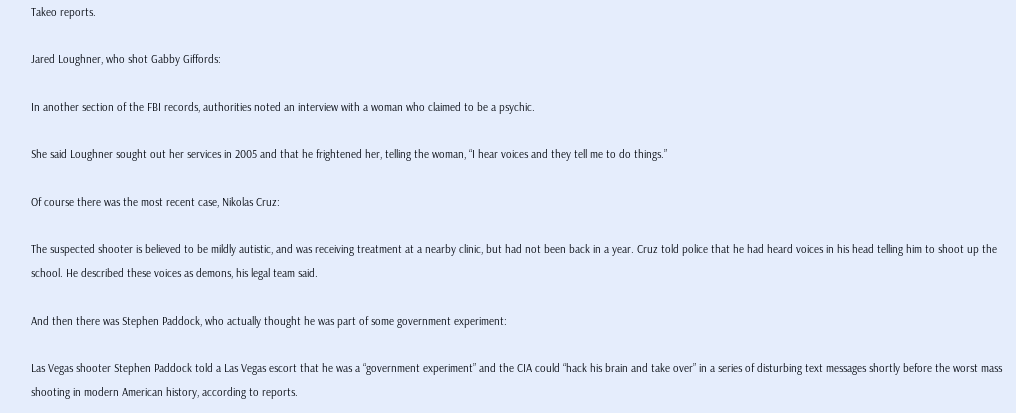Takeo reports.

Jared Loughner, who shot Gabby Giffords:

In another section of the FBI records, authorities noted an interview with a woman who claimed to be a psychic.

She said Loughner sought out her services in 2005 and that he frightened her, telling the woman, “I hear voices and they tell me to do things.”

Of course there was the most recent case, Nikolas Cruz:

The suspected shooter is believed to be mildly autistic, and was receiving treatment at a nearby clinic, but had not been back in a year. Cruz told police that he had heard voices in his head telling him to shoot up the school. He described these voices as demons, his legal team said.

And then there was Stephen Paddock, who actually thought he was part of some government experiment:

Las Vegas shooter Stephen Paddock told a Las Vegas escort that he was a “government experiment” and the CIA could “hack his brain and take over” in a series of disturbing text messages shortly before the worst mass shooting in modern American history, according to reports.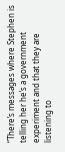“There’s messages where Stephen is telling her he’s a government experiment and that they are listening to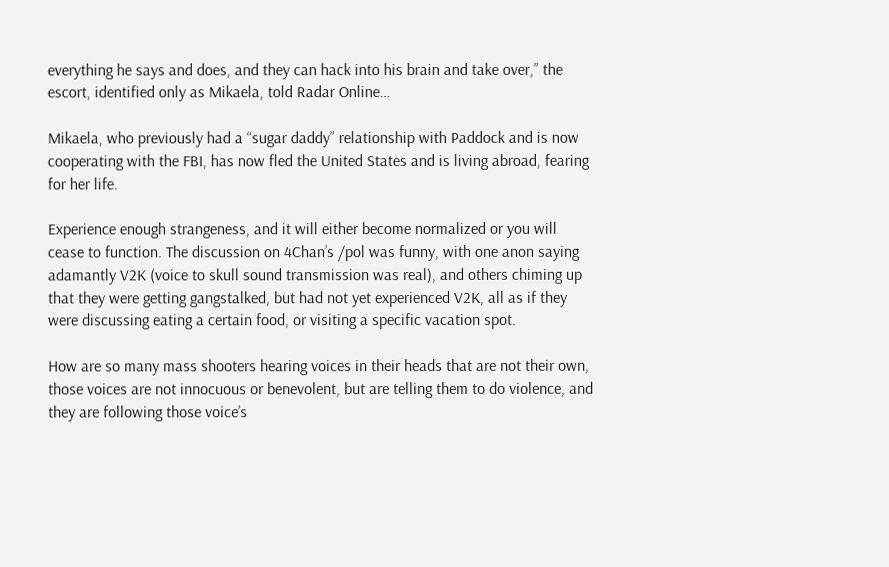everything he says and does, and they can hack into his brain and take over,” the escort, identified only as Mikaela, told Radar Online…

Mikaela, who previously had a “sugar daddy” relationship with Paddock and is now cooperating with the FBI, has now fled the United States and is living abroad, fearing for her life.

Experience enough strangeness, and it will either become normalized or you will cease to function. The discussion on 4Chan’s /pol was funny, with one anon saying adamantly V2K (voice to skull sound transmission was real), and others chiming up that they were getting gangstalked, but had not yet experienced V2K, all as if they were discussing eating a certain food, or visiting a specific vacation spot.

How are so many mass shooters hearing voices in their heads that are not their own, those voices are not innocuous or benevolent, but are telling them to do violence, and they are following those voice’s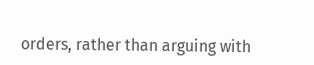orders, rather than arguing with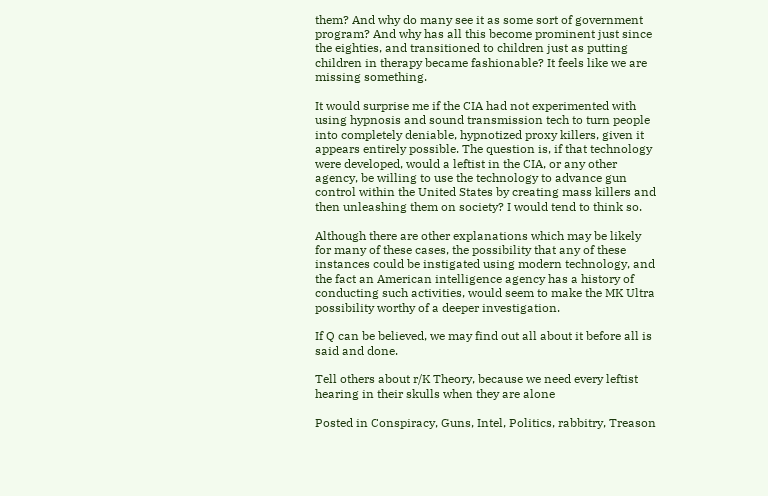them? And why do many see it as some sort of government program? And why has all this become prominent just since the eighties, and transitioned to children just as putting children in therapy became fashionable? It feels like we are missing something.

It would surprise me if the CIA had not experimented with using hypnosis and sound transmission tech to turn people into completely deniable, hypnotized proxy killers, given it appears entirely possible. The question is, if that technology were developed, would a leftist in the CIA, or any other agency, be willing to use the technology to advance gun control within the United States by creating mass killers and then unleashing them on society? I would tend to think so.

Although there are other explanations which may be likely for many of these cases, the possibility that any of these instances could be instigated using modern technology, and the fact an American intelligence agency has a history of conducting such activities, would seem to make the MK Ultra possibility worthy of a deeper investigation.

If Q can be believed, we may find out all about it before all is said and done.

Tell others about r/K Theory, because we need every leftist hearing in their skulls when they are alone

Posted in Conspiracy, Guns, Intel, Politics, rabbitry, Treason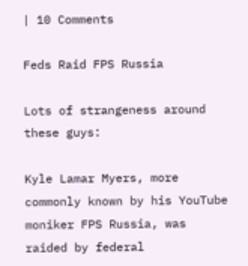| 10 Comments

Feds Raid FPS Russia

Lots of strangeness around these guys:

Kyle Lamar Myers, more commonly known by his YouTube moniker FPS Russia, was raided by federal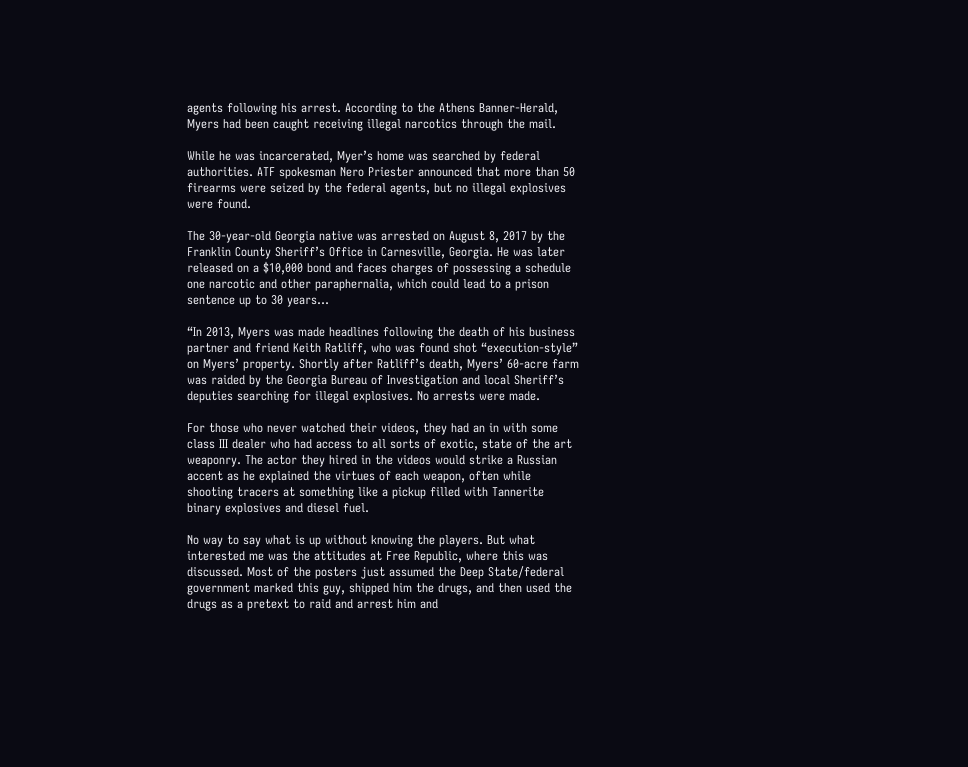agents following his arrest. According to the Athens Banner-Herald, Myers had been caught receiving illegal narcotics through the mail.

While he was incarcerated, Myer’s home was searched by federal authorities. ATF spokesman Nero Priester announced that more than 50 firearms were seized by the federal agents, but no illegal explosives were found.

The 30-year-old Georgia native was arrested on August 8, 2017 by the Franklin County Sheriff’s Office in Carnesville, Georgia. He was later released on a $10,000 bond and faces charges of possessing a schedule one narcotic and other paraphernalia, which could lead to a prison sentence up to 30 years…

“In 2013, Myers was made headlines following the death of his business partner and friend Keith Ratliff, who was found shot “execution-style” on Myers’ property. Shortly after Ratliff’s death, Myers’ 60-acre farm was raided by the Georgia Bureau of Investigation and local Sheriff’s deputies searching for illegal explosives. No arrests were made.

For those who never watched their videos, they had an in with some class III dealer who had access to all sorts of exotic, state of the art weaponry. The actor they hired in the videos would strike a Russian accent as he explained the virtues of each weapon, often while shooting tracers at something like a pickup filled with Tannerite binary explosives and diesel fuel.

No way to say what is up without knowing the players. But what interested me was the attitudes at Free Republic, where this was discussed. Most of the posters just assumed the Deep State/federal government marked this guy, shipped him the drugs, and then used the drugs as a pretext to raid and arrest him and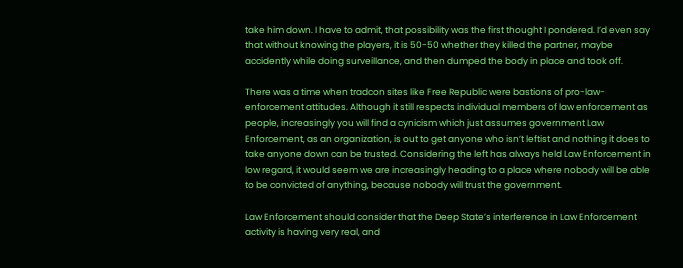take him down. I have to admit, that possibility was the first thought I pondered. I’d even say that without knowing the players, it is 50-50 whether they killed the partner, maybe accidently while doing surveillance, and then dumped the body in place and took off.

There was a time when tradcon sites like Free Republic were bastions of pro-law-enforcement attitudes. Although it still respects individual members of law enforcement as people, increasingly you will find a cynicism which just assumes government Law Enforcement, as an organization, is out to get anyone who isn’t leftist and nothing it does to take anyone down can be trusted. Considering the left has always held Law Enforcement in low regard, it would seem we are increasingly heading to a place where nobody will be able to be convicted of anything, because nobody will trust the government.

Law Enforcement should consider that the Deep State’s interference in Law Enforcement activity is having very real, and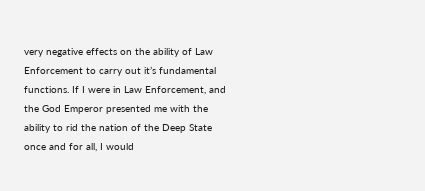very negative effects on the ability of Law Enforcement to carry out it’s fundamental functions. If I were in Law Enforcement, and the God Emperor presented me with the ability to rid the nation of the Deep State once and for all, I would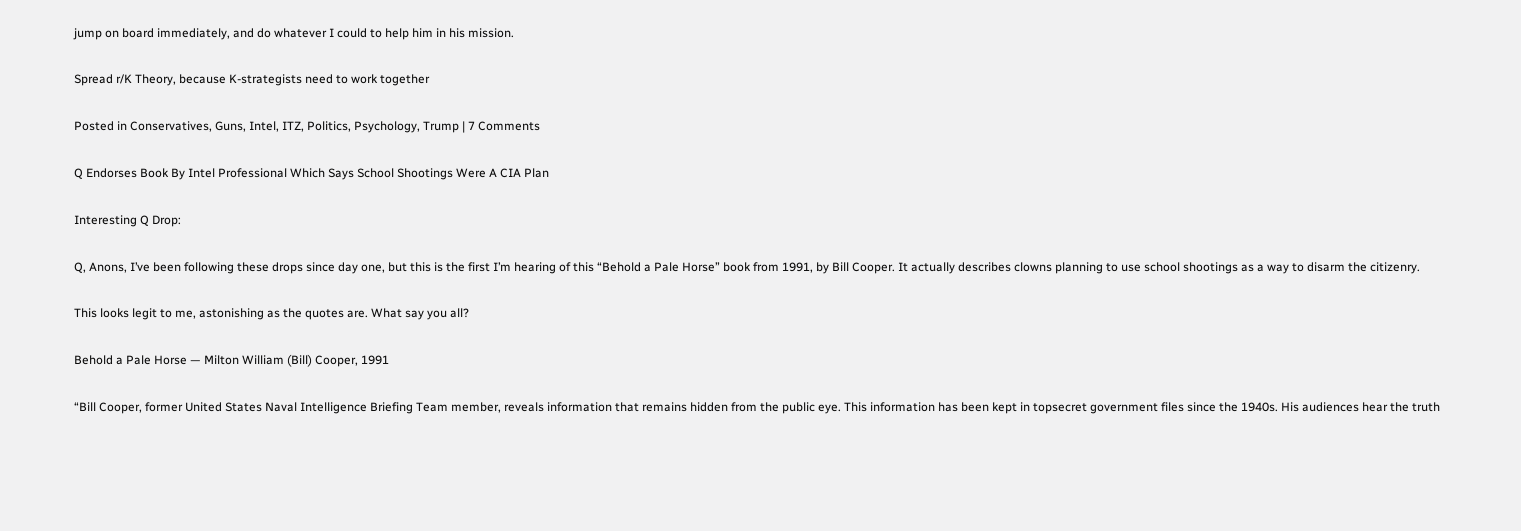jump on board immediately, and do whatever I could to help him in his mission.

Spread r/K Theory, because K-strategists need to work together

Posted in Conservatives, Guns, Intel, ITZ, Politics, Psychology, Trump | 7 Comments

Q Endorses Book By Intel Professional Which Says School Shootings Were A CIA Plan

Interesting Q Drop:

Q, Anons, I’ve been following these drops since day one, but this is the first I’m hearing of this “Behold a Pale Horse” book from 1991, by Bill Cooper. It actually describes clowns planning to use school shootings as a way to disarm the citizenry.

This looks legit to me, astonishing as the quotes are. What say you all?

Behold a Pale Horse — Milton William (Bill) Cooper, 1991

“Bill Cooper, former United States Naval Intelligence Briefing Team member, reveals information that remains hidden from the public eye. This information has been kept in topsecret government files since the 1940s. His audiences hear the truth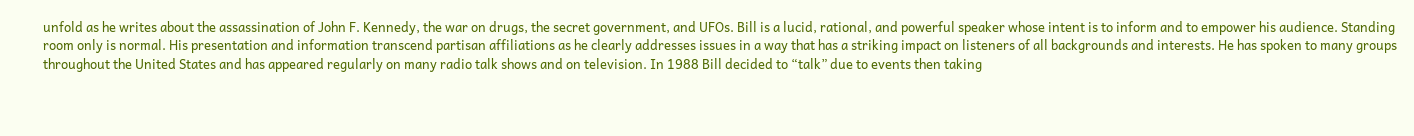unfold as he writes about the assassination of John F. Kennedy, the war on drugs, the secret government, and UFOs. Bill is a lucid, rational, and powerful speaker whose intent is to inform and to empower his audience. Standing room only is normal. His presentation and information transcend partisan affiliations as he clearly addresses issues in a way that has a striking impact on listeners of all backgrounds and interests. He has spoken to many groups throughout the United States and has appeared regularly on many radio talk shows and on television. In 1988 Bill decided to “talk” due to events then taking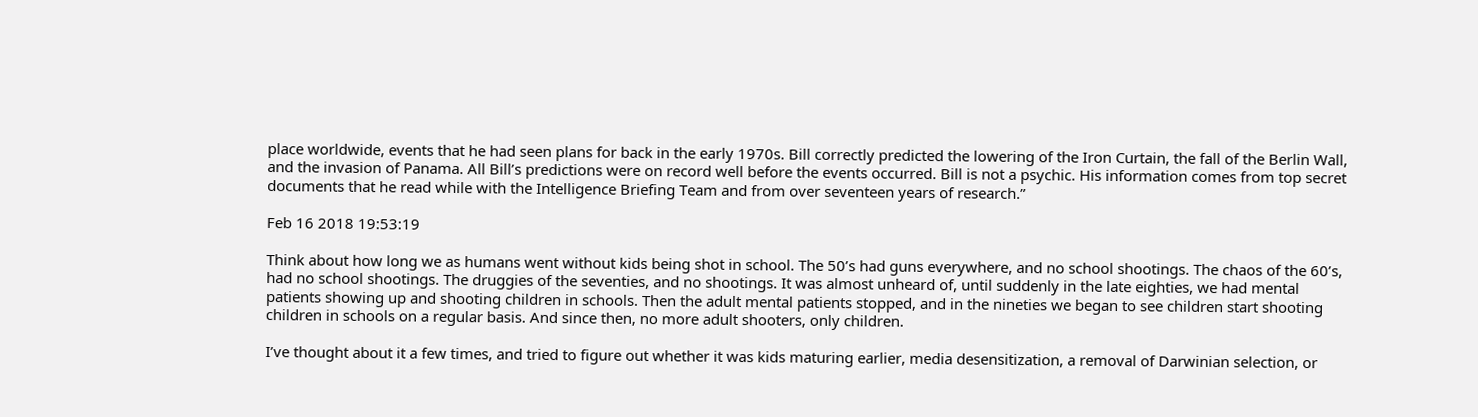place worldwide, events that he had seen plans for back in the early 1970s. Bill correctly predicted the lowering of the Iron Curtain, the fall of the Berlin Wall, and the invasion of Panama. All Bill’s predictions were on record well before the events occurred. Bill is not a psychic. His information comes from top secret documents that he read while with the Intelligence Briefing Team and from over seventeen years of research.”

Feb 16 2018 19:53:19

Think about how long we as humans went without kids being shot in school. The 50’s had guns everywhere, and no school shootings. The chaos of the 60’s, had no school shootings. The druggies of the seventies, and no shootings. It was almost unheard of, until suddenly in the late eighties, we had mental patients showing up and shooting children in schools. Then the adult mental patients stopped, and in the nineties we began to see children start shooting children in schools on a regular basis. And since then, no more adult shooters, only children.

I’ve thought about it a few times, and tried to figure out whether it was kids maturing earlier, media desensitization, a removal of Darwinian selection, or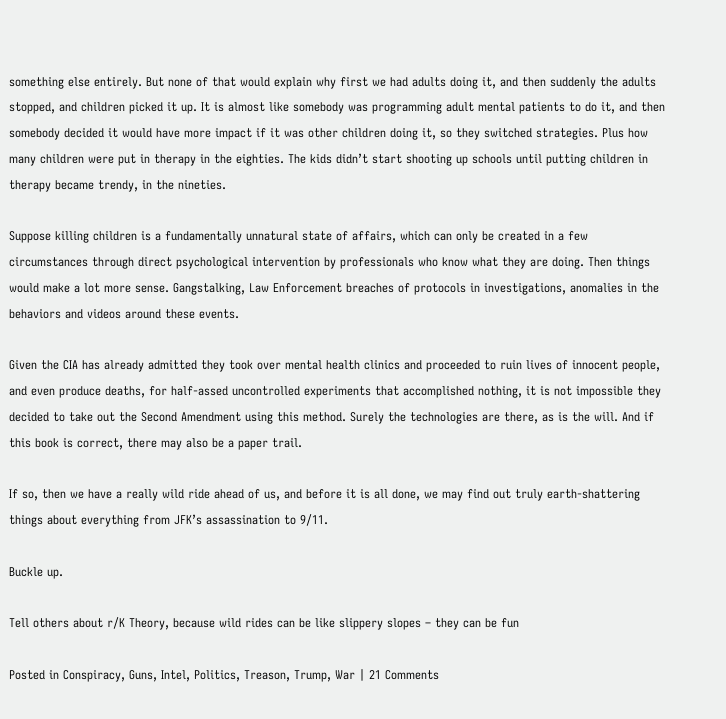something else entirely. But none of that would explain why first we had adults doing it, and then suddenly the adults stopped, and children picked it up. It is almost like somebody was programming adult mental patients to do it, and then somebody decided it would have more impact if it was other children doing it, so they switched strategies. Plus how many children were put in therapy in the eighties. The kids didn’t start shooting up schools until putting children in therapy became trendy, in the nineties.

Suppose killing children is a fundamentally unnatural state of affairs, which can only be created in a few circumstances through direct psychological intervention by professionals who know what they are doing. Then things would make a lot more sense. Gangstalking, Law Enforcement breaches of protocols in investigations, anomalies in the behaviors and videos around these events.

Given the CIA has already admitted they took over mental health clinics and proceeded to ruin lives of innocent people, and even produce deaths, for half-assed uncontrolled experiments that accomplished nothing, it is not impossible they decided to take out the Second Amendment using this method. Surely the technologies are there, as is the will. And if this book is correct, there may also be a paper trail.

If so, then we have a really wild ride ahead of us, and before it is all done, we may find out truly earth-shattering things about everything from JFK’s assassination to 9/11.

Buckle up.

Tell others about r/K Theory, because wild rides can be like slippery slopes – they can be fun

Posted in Conspiracy, Guns, Intel, Politics, Treason, Trump, War | 21 Comments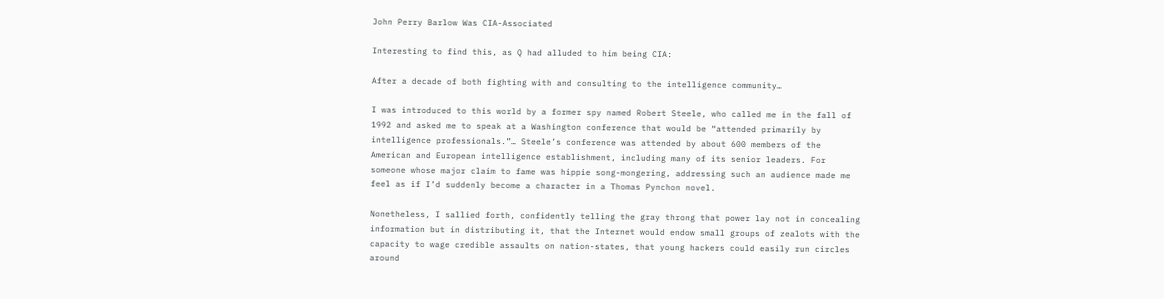John Perry Barlow Was CIA-Associated

Interesting to find this, as Q had alluded to him being CIA:

After a decade of both fighting with and consulting to the intelligence community…

I was introduced to this world by a former spy named Robert Steele, who called me in the fall of 1992 and asked me to speak at a Washington conference that would be “attended primarily by intelligence professionals.”… Steele’s conference was attended by about 600 members of the American and European intelligence establishment, including many of its senior leaders. For someone whose major claim to fame was hippie song-mongering, addressing such an audience made me feel as if I’d suddenly become a character in a Thomas Pynchon novel.

Nonetheless, I sallied forth, confidently telling the gray throng that power lay not in concealing information but in distributing it, that the Internet would endow small groups of zealots with the capacity to wage credible assaults on nation-states, that young hackers could easily run circles around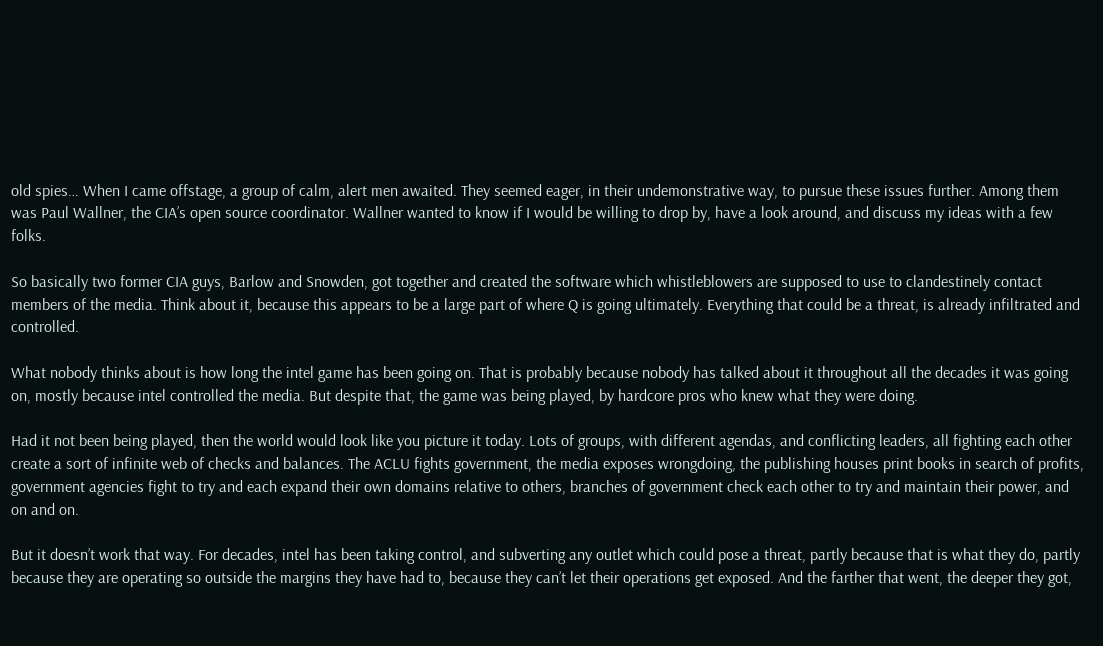old spies… When I came offstage, a group of calm, alert men awaited. They seemed eager, in their undemonstrative way, to pursue these issues further. Among them was Paul Wallner, the CIA’s open source coordinator. Wallner wanted to know if I would be willing to drop by, have a look around, and discuss my ideas with a few folks.

So basically two former CIA guys, Barlow and Snowden, got together and created the software which whistleblowers are supposed to use to clandestinely contact members of the media. Think about it, because this appears to be a large part of where Q is going ultimately. Everything that could be a threat, is already infiltrated and controlled.

What nobody thinks about is how long the intel game has been going on. That is probably because nobody has talked about it throughout all the decades it was going on, mostly because intel controlled the media. But despite that, the game was being played, by hardcore pros who knew what they were doing.

Had it not been being played, then the world would look like you picture it today. Lots of groups, with different agendas, and conflicting leaders, all fighting each other create a sort of infinite web of checks and balances. The ACLU fights government, the media exposes wrongdoing, the publishing houses print books in search of profits, government agencies fight to try and each expand their own domains relative to others, branches of government check each other to try and maintain their power, and on and on.

But it doesn’t work that way. For decades, intel has been taking control, and subverting any outlet which could pose a threat, partly because that is what they do, partly because they are operating so outside the margins they have had to, because they can’t let their operations get exposed. And the farther that went, the deeper they got,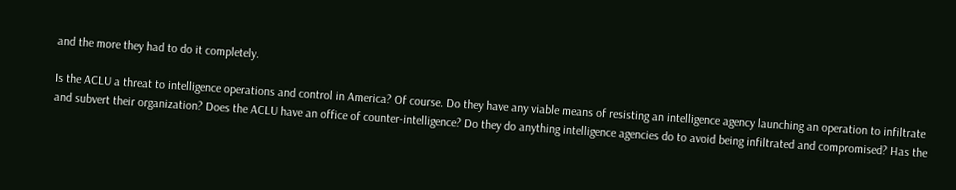and the more they had to do it completely.

Is the ACLU a threat to intelligence operations and control in America? Of course. Do they have any viable means of resisting an intelligence agency launching an operation to infiltrate and subvert their organization? Does the ACLU have an office of counter-intelligence? Do they do anything intelligence agencies do to avoid being infiltrated and compromised? Has the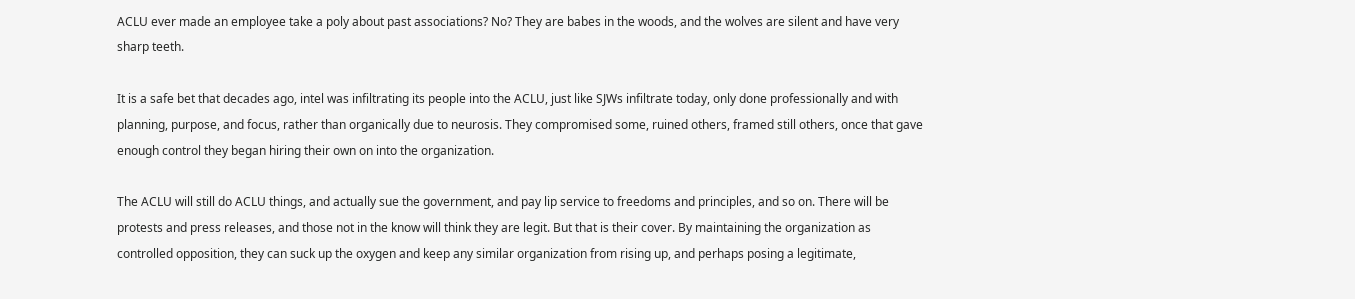ACLU ever made an employee take a poly about past associations? No? They are babes in the woods, and the wolves are silent and have very sharp teeth.

It is a safe bet that decades ago, intel was infiltrating its people into the ACLU, just like SJWs infiltrate today, only done professionally and with planning, purpose, and focus, rather than organically due to neurosis. They compromised some, ruined others, framed still others, once that gave enough control they began hiring their own on into the organization.

The ACLU will still do ACLU things, and actually sue the government, and pay lip service to freedoms and principles, and so on. There will be protests and press releases, and those not in the know will think they are legit. But that is their cover. By maintaining the organization as controlled opposition, they can suck up the oxygen and keep any similar organization from rising up, and perhaps posing a legitimate,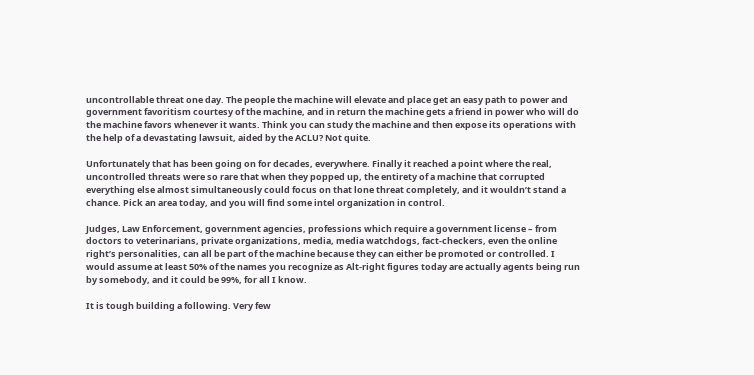uncontrollable threat one day. The people the machine will elevate and place get an easy path to power and government favoritism courtesy of the machine, and in return the machine gets a friend in power who will do the machine favors whenever it wants. Think you can study the machine and then expose its operations with the help of a devastating lawsuit, aided by the ACLU? Not quite.

Unfortunately that has been going on for decades, everywhere. Finally it reached a point where the real, uncontrolled threats were so rare that when they popped up, the entirety of a machine that corrupted everything else almost simultaneously could focus on that lone threat completely, and it wouldn’t stand a chance. Pick an area today, and you will find some intel organization in control.

Judges, Law Enforcement, government agencies, professions which require a government license – from doctors to veterinarians, private organizations, media, media watchdogs, fact-checkers, even the online right’s personalities, can all be part of the machine because they can either be promoted or controlled. I would assume at least 50% of the names you recognize as Alt-right figures today are actually agents being run by somebody, and it could be 99%, for all I know.

It is tough building a following. Very few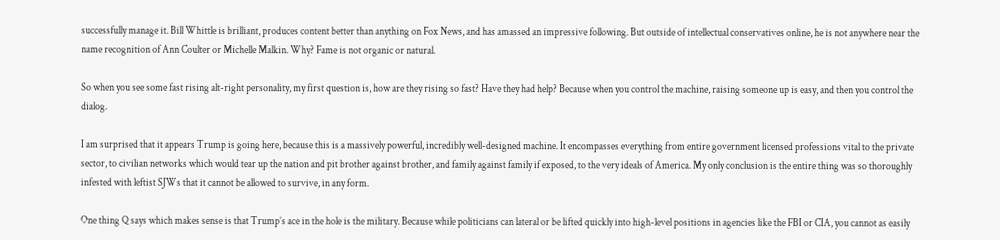successfully manage it. Bill Whittle is brilliant, produces content better than anything on Fox News, and has amassed an impressive following. But outside of intellectual conservatives online, he is not anywhere near the name recognition of Ann Coulter or Michelle Malkin. Why? Fame is not organic or natural.

So when you see some fast rising alt-right personality, my first question is, how are they rising so fast? Have they had help? Because when you control the machine, raising someone up is easy, and then you control the dialog.

I am surprised that it appears Trump is going here, because this is a massively powerful, incredibly well-designed machine. It encompasses everything from entire government licensed professions vital to the private sector, to civilian networks which would tear up the nation and pit brother against brother, and family against family if exposed, to the very ideals of America. My only conclusion is the entire thing was so thoroughly infested with leftist SJWs that it cannot be allowed to survive, in any form.

One thing Q says which makes sense is that Trump’s ace in the hole is the military. Because while politicians can lateral or be lifted quickly into high-level positions in agencies like the FBI or CIA, you cannot as easily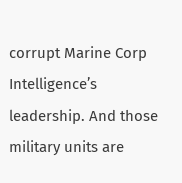corrupt Marine Corp Intelligence’s leadership. And those military units are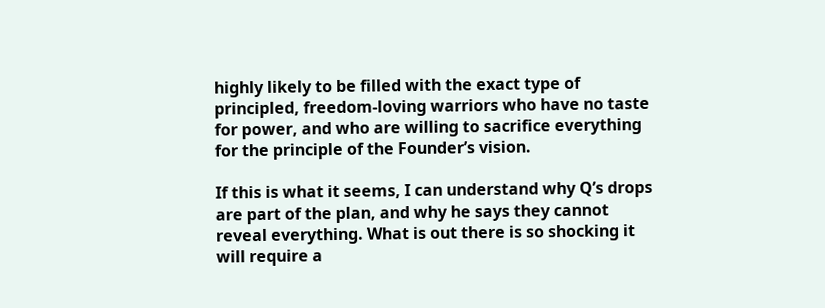highly likely to be filled with the exact type of principled, freedom-loving warriors who have no taste for power, and who are willing to sacrifice everything for the principle of the Founder’s vision.

If this is what it seems, I can understand why Q’s drops are part of the plan, and why he says they cannot reveal everything. What is out there is so shocking it will require a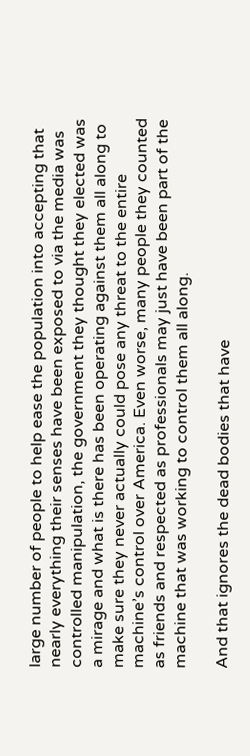large number of people to help ease the population into accepting that nearly everything their senses have been exposed to via the media was controlled manipulation, the government they thought they elected was a mirage and what is there has been operating against them all along to make sure they never actually could pose any threat to the entire machine’s control over America. Even worse, many people they counted as friends and respected as professionals may just have been part of the machine that was working to control them all along.

And that ignores the dead bodies that have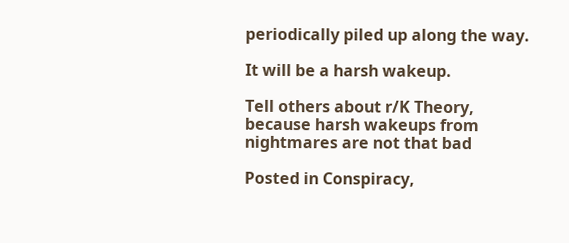periodically piled up along the way.

It will be a harsh wakeup.

Tell others about r/K Theory, because harsh wakeups from nightmares are not that bad

Posted in Conspiracy,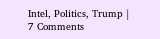Intel, Politics, Trump | 7 Comments